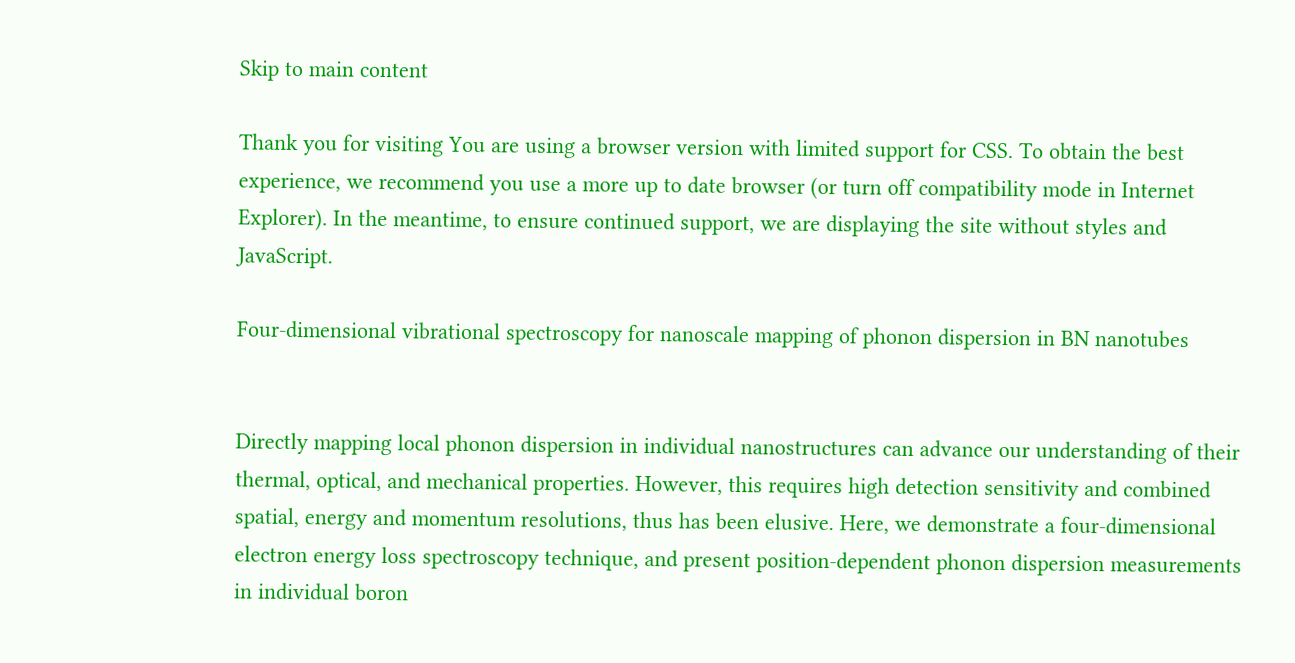Skip to main content

Thank you for visiting You are using a browser version with limited support for CSS. To obtain the best experience, we recommend you use a more up to date browser (or turn off compatibility mode in Internet Explorer). In the meantime, to ensure continued support, we are displaying the site without styles and JavaScript.

Four-dimensional vibrational spectroscopy for nanoscale mapping of phonon dispersion in BN nanotubes


Directly mapping local phonon dispersion in individual nanostructures can advance our understanding of their thermal, optical, and mechanical properties. However, this requires high detection sensitivity and combined spatial, energy and momentum resolutions, thus has been elusive. Here, we demonstrate a four-dimensional electron energy loss spectroscopy technique, and present position-dependent phonon dispersion measurements in individual boron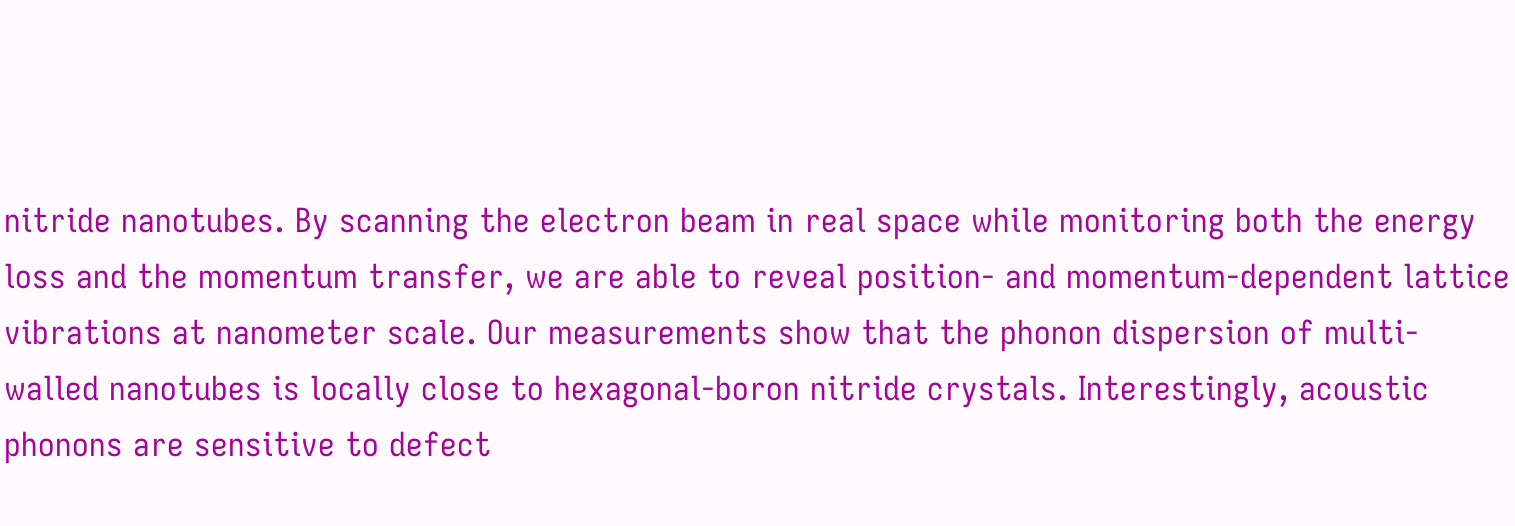nitride nanotubes. By scanning the electron beam in real space while monitoring both the energy loss and the momentum transfer, we are able to reveal position- and momentum-dependent lattice vibrations at nanometer scale. Our measurements show that the phonon dispersion of multi-walled nanotubes is locally close to hexagonal-boron nitride crystals. Interestingly, acoustic phonons are sensitive to defect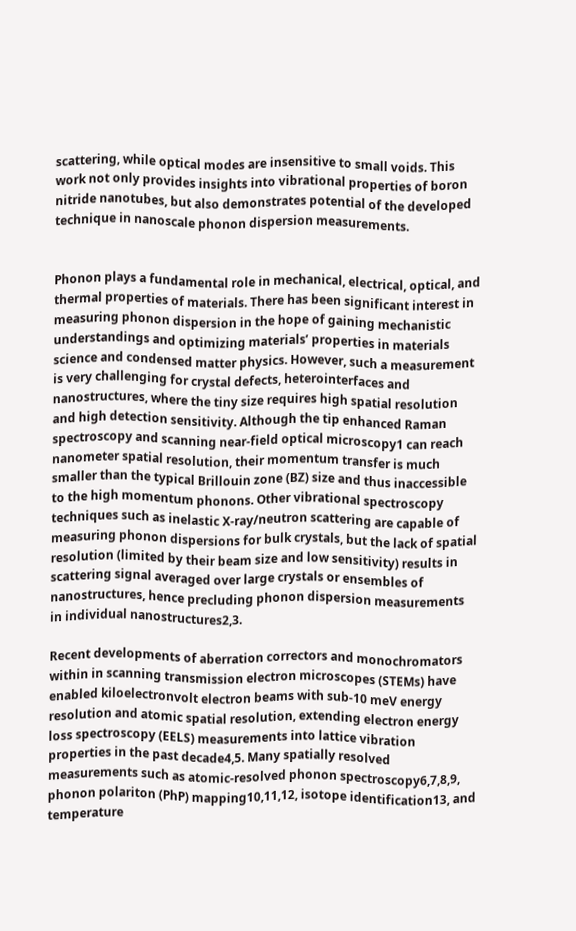scattering, while optical modes are insensitive to small voids. This work not only provides insights into vibrational properties of boron nitride nanotubes, but also demonstrates potential of the developed technique in nanoscale phonon dispersion measurements.


Phonon plays a fundamental role in mechanical, electrical, optical, and thermal properties of materials. There has been significant interest in measuring phonon dispersion in the hope of gaining mechanistic understandings and optimizing materials’ properties in materials science and condensed matter physics. However, such a measurement is very challenging for crystal defects, heterointerfaces and nanostructures, where the tiny size requires high spatial resolution and high detection sensitivity. Although the tip enhanced Raman spectroscopy and scanning near-field optical microscopy1 can reach nanometer spatial resolution, their momentum transfer is much smaller than the typical Brillouin zone (BZ) size and thus inaccessible to the high momentum phonons. Other vibrational spectroscopy techniques such as inelastic X-ray/neutron scattering are capable of measuring phonon dispersions for bulk crystals, but the lack of spatial resolution (limited by their beam size and low sensitivity) results in scattering signal averaged over large crystals or ensembles of nanostructures, hence precluding phonon dispersion measurements in individual nanostructures2,3.

Recent developments of aberration correctors and monochromators within in scanning transmission electron microscopes (STEMs) have enabled kiloelectronvolt electron beams with sub-10 meV energy resolution and atomic spatial resolution, extending electron energy loss spectroscopy (EELS) measurements into lattice vibration properties in the past decade4,5. Many spatially resolved measurements such as atomic-resolved phonon spectroscopy6,7,8,9, phonon polariton (PhP) mapping10,11,12, isotope identification13, and temperature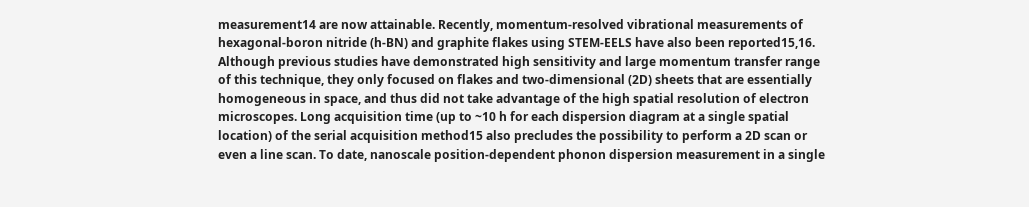measurement14 are now attainable. Recently, momentum-resolved vibrational measurements of hexagonal-boron nitride (h-BN) and graphite flakes using STEM-EELS have also been reported15,16. Although previous studies have demonstrated high sensitivity and large momentum transfer range of this technique, they only focused on flakes and two-dimensional (2D) sheets that are essentially homogeneous in space, and thus did not take advantage of the high spatial resolution of electron microscopes. Long acquisition time (up to ~10 h for each dispersion diagram at a single spatial location) of the serial acquisition method15 also precludes the possibility to perform a 2D scan or even a line scan. To date, nanoscale position-dependent phonon dispersion measurement in a single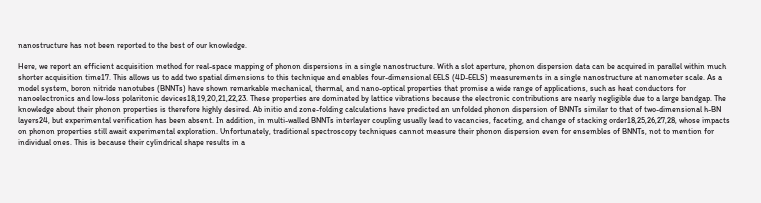nanostructure has not been reported to the best of our knowledge.

Here, we report an efficient acquisition method for real-space mapping of phonon dispersions in a single nanostructure. With a slot aperture, phonon dispersion data can be acquired in parallel within much shorter acquisition time17. This allows us to add two spatial dimensions to this technique and enables four-dimensional EELS (4D-EELS) measurements in a single nanostructure at nanometer scale. As a model system, boron nitride nanotubes (BNNTs) have shown remarkable mechanical, thermal, and nano-optical properties that promise a wide range of applications, such as heat conductors for nanoelectronics and low-loss polaritonic devices18,19,20,21,22,23. These properties are dominated by lattice vibrations because the electronic contributions are nearly negligible due to a large bandgap. The knowledge about their phonon properties is therefore highly desired. Ab initio and zone-folding calculations have predicted an unfolded phonon dispersion of BNNTs similar to that of two-dimensional h-BN layers24, but experimental verification has been absent. In addition, in multi-walled BNNTs interlayer coupling usually lead to vacancies, faceting, and change of stacking order18,25,26,27,28, whose impacts on phonon properties still await experimental exploration. Unfortunately, traditional spectroscopy techniques cannot measure their phonon dispersion even for ensembles of BNNTs, not to mention for individual ones. This is because their cylindrical shape results in a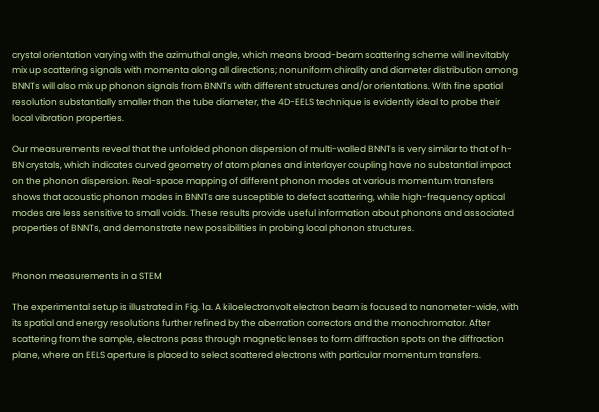crystal orientation varying with the azimuthal angle, which means broad-beam scattering scheme will inevitably mix up scattering signals with momenta along all directions; nonuniform chirality and diameter distribution among BNNTs will also mix up phonon signals from BNNTs with different structures and/or orientations. With fine spatial resolution substantially smaller than the tube diameter, the 4D-EELS technique is evidently ideal to probe their local vibration properties.

Our measurements reveal that the unfolded phonon dispersion of multi-walled BNNTs is very similar to that of h-BN crystals, which indicates curved geometry of atom planes and interlayer coupling have no substantial impact on the phonon dispersion. Real-space mapping of different phonon modes at various momentum transfers shows that acoustic phonon modes in BNNTs are susceptible to defect scattering, while high-frequency optical modes are less sensitive to small voids. These results provide useful information about phonons and associated properties of BNNTs, and demonstrate new possibilities in probing local phonon structures.


Phonon measurements in a STEM

The experimental setup is illustrated in Fig. 1a. A kiloelectronvolt electron beam is focused to nanometer-wide, with its spatial and energy resolutions further refined by the aberration correctors and the monochromator. After scattering from the sample, electrons pass through magnetic lenses to form diffraction spots on the diffraction plane, where an EELS aperture is placed to select scattered electrons with particular momentum transfers.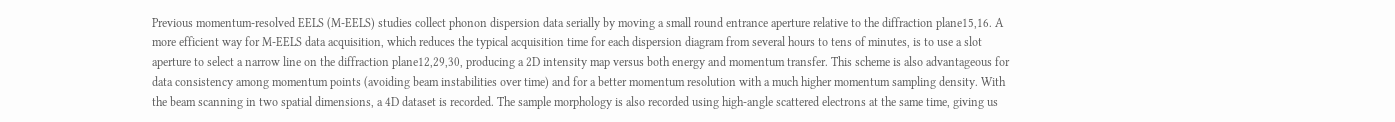Previous momentum-resolved EELS (M-EELS) studies collect phonon dispersion data serially by moving a small round entrance aperture relative to the diffraction plane15,16. A more efficient way for M-EELS data acquisition, which reduces the typical acquisition time for each dispersion diagram from several hours to tens of minutes, is to use a slot aperture to select a narrow line on the diffraction plane12,29,30, producing a 2D intensity map versus both energy and momentum transfer. This scheme is also advantageous for data consistency among momentum points (avoiding beam instabilities over time) and for a better momentum resolution with a much higher momentum sampling density. With the beam scanning in two spatial dimensions, a 4D dataset is recorded. The sample morphology is also recorded using high-angle scattered electrons at the same time, giving us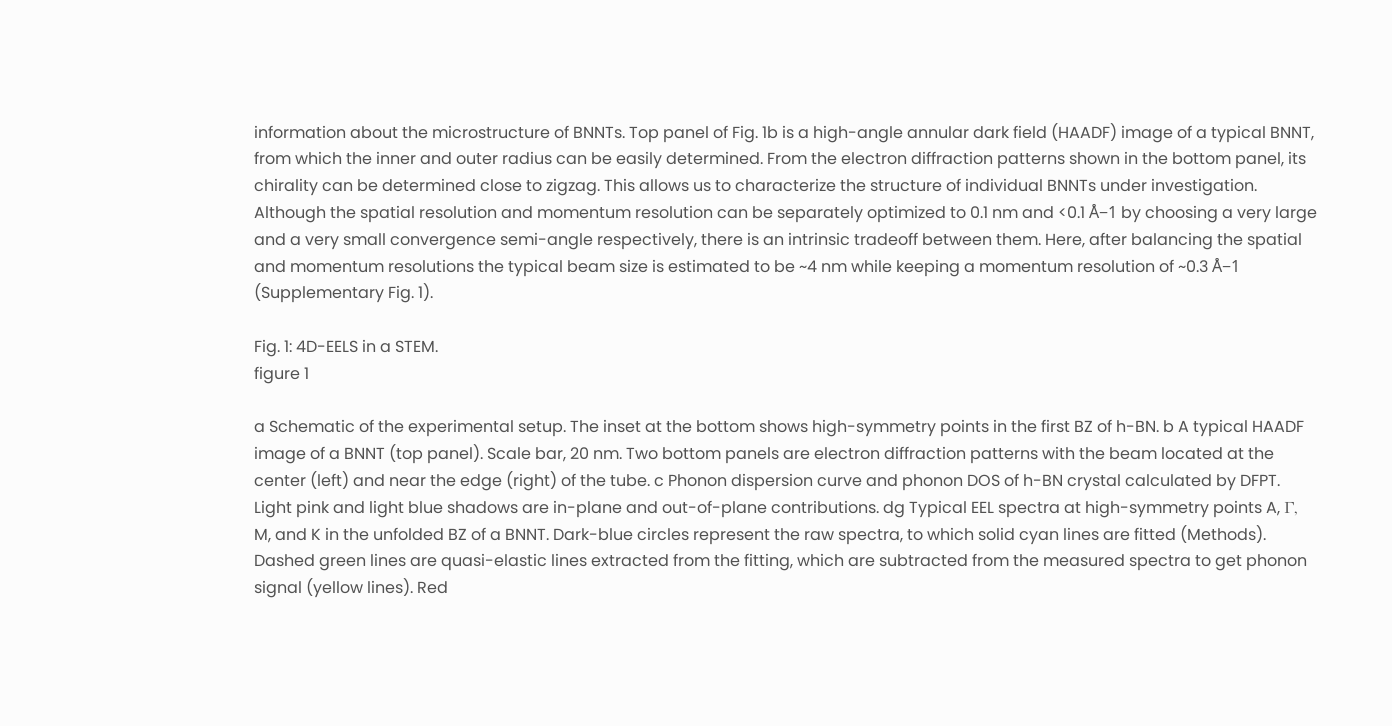information about the microstructure of BNNTs. Top panel of Fig. 1b is a high-angle annular dark field (HAADF) image of a typical BNNT, from which the inner and outer radius can be easily determined. From the electron diffraction patterns shown in the bottom panel, its chirality can be determined close to zigzag. This allows us to characterize the structure of individual BNNTs under investigation. Although the spatial resolution and momentum resolution can be separately optimized to 0.1 nm and <0.1 Å−1 by choosing a very large and a very small convergence semi-angle respectively, there is an intrinsic tradeoff between them. Here, after balancing the spatial and momentum resolutions the typical beam size is estimated to be ~4 nm while keeping a momentum resolution of ~0.3 Å−1 (Supplementary Fig. 1).

Fig. 1: 4D-EELS in a STEM.
figure 1

a Schematic of the experimental setup. The inset at the bottom shows high-symmetry points in the first BZ of h-BN. b A typical HAADF image of a BNNT (top panel). Scale bar, 20 nm. Two bottom panels are electron diffraction patterns with the beam located at the center (left) and near the edge (right) of the tube. c Phonon dispersion curve and phonon DOS of h-BN crystal calculated by DFPT. Light pink and light blue shadows are in-plane and out-of-plane contributions. dg Typical EEL spectra at high-symmetry points A, Γ, M, and K in the unfolded BZ of a BNNT. Dark-blue circles represent the raw spectra, to which solid cyan lines are fitted (Methods). Dashed green lines are quasi-elastic lines extracted from the fitting, which are subtracted from the measured spectra to get phonon signal (yellow lines). Red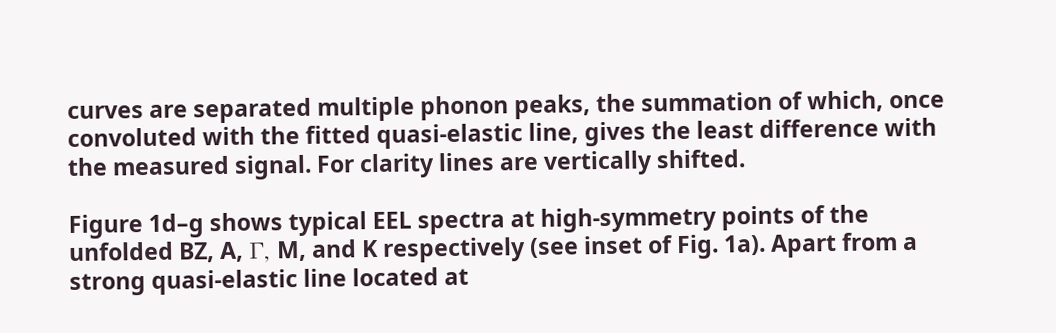curves are separated multiple phonon peaks, the summation of which, once convoluted with the fitted quasi-elastic line, gives the least difference with the measured signal. For clarity lines are vertically shifted.

Figure 1d–g shows typical EEL spectra at high-symmetry points of the unfolded BZ, A, Γ, M, and K respectively (see inset of Fig. 1a). Apart from a strong quasi-elastic line located at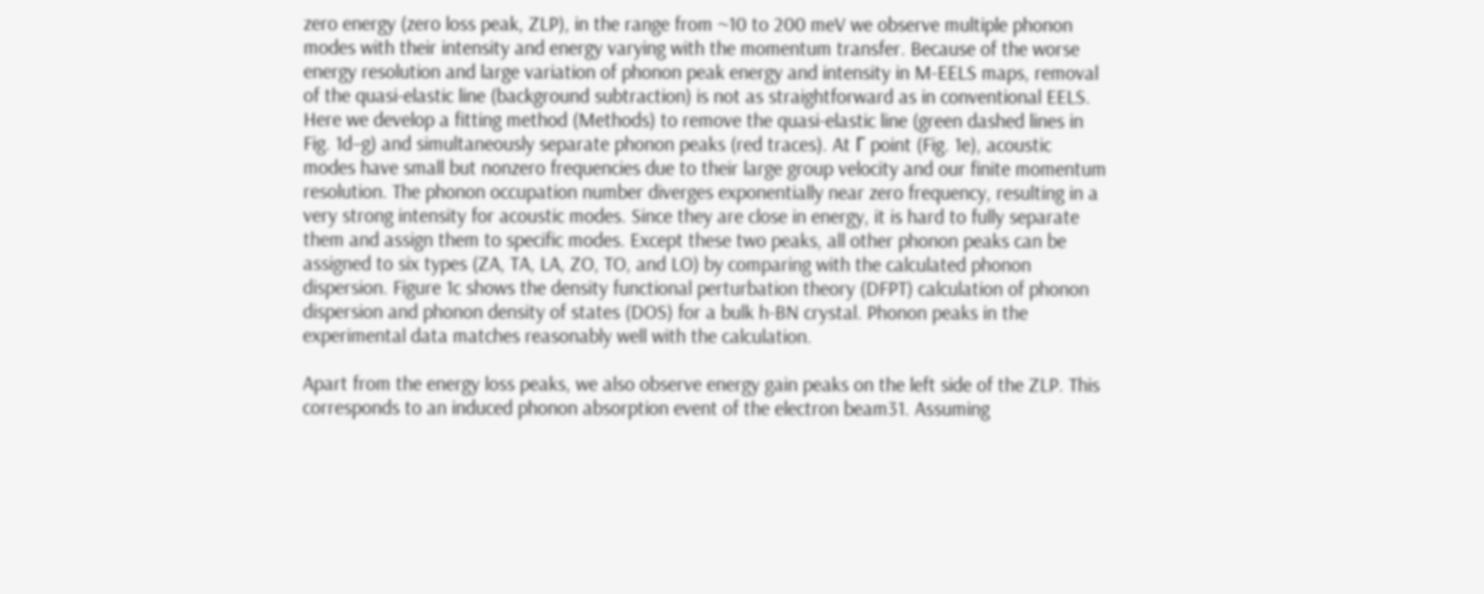zero energy (zero loss peak, ZLP), in the range from ~10 to 200 meV we observe multiple phonon modes with their intensity and energy varying with the momentum transfer. Because of the worse energy resolution and large variation of phonon peak energy and intensity in M-EELS maps, removal of the quasi-elastic line (background subtraction) is not as straightforward as in conventional EELS. Here we develop a fitting method (Methods) to remove the quasi-elastic line (green dashed lines in Fig. 1d–g) and simultaneously separate phonon peaks (red traces). At Γ point (Fig. 1e), acoustic modes have small but nonzero frequencies due to their large group velocity and our finite momentum resolution. The phonon occupation number diverges exponentially near zero frequency, resulting in a very strong intensity for acoustic modes. Since they are close in energy, it is hard to fully separate them and assign them to specific modes. Except these two peaks, all other phonon peaks can be assigned to six types (ZA, TA, LA, ZO, TO, and LO) by comparing with the calculated phonon dispersion. Figure 1c shows the density functional perturbation theory (DFPT) calculation of phonon dispersion and phonon density of states (DOS) for a bulk h-BN crystal. Phonon peaks in the experimental data matches reasonably well with the calculation.

Apart from the energy loss peaks, we also observe energy gain peaks on the left side of the ZLP. This corresponds to an induced phonon absorption event of the electron beam31. Assuming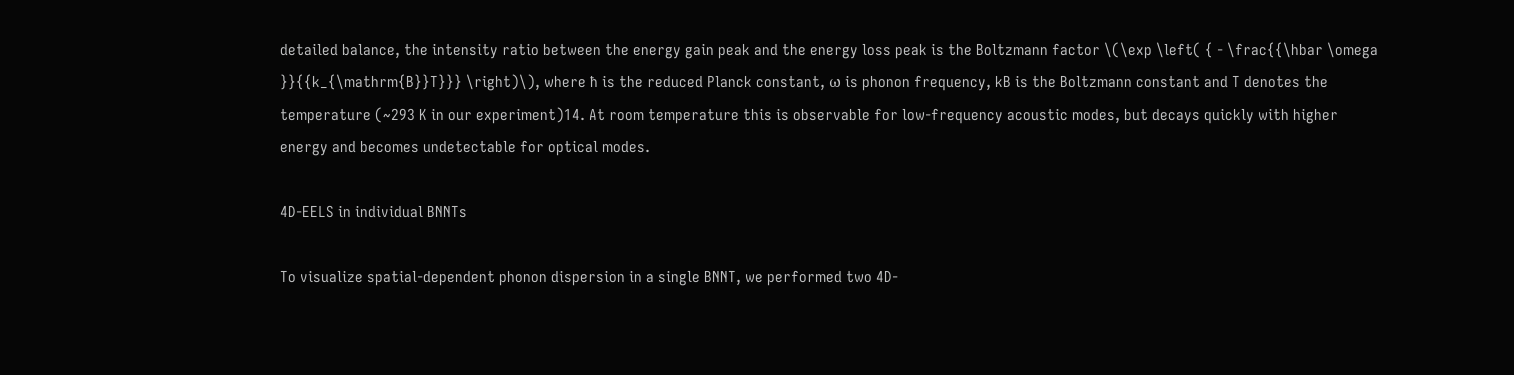detailed balance, the intensity ratio between the energy gain peak and the energy loss peak is the Boltzmann factor \(\exp \left( { - \frac{{\hbar \omega }}{{k_{\mathrm{B}}T}}} \right)\), where ħ is the reduced Planck constant, ω is phonon frequency, kB is the Boltzmann constant and T denotes the temperature (~293 K in our experiment)14. At room temperature this is observable for low-frequency acoustic modes, but decays quickly with higher energy and becomes undetectable for optical modes.

4D-EELS in individual BNNTs

To visualize spatial-dependent phonon dispersion in a single BNNT, we performed two 4D-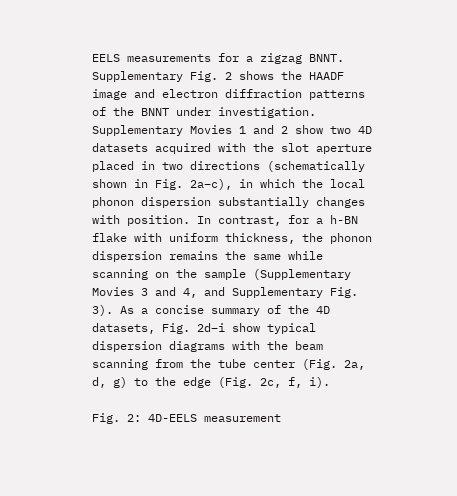EELS measurements for a zigzag BNNT. Supplementary Fig. 2 shows the HAADF image and electron diffraction patterns of the BNNT under investigation. Supplementary Movies 1 and 2 show two 4D datasets acquired with the slot aperture placed in two directions (schematically shown in Fig. 2a–c), in which the local phonon dispersion substantially changes with position. In contrast, for a h-BN flake with uniform thickness, the phonon dispersion remains the same while scanning on the sample (Supplementary Movies 3 and 4, and Supplementary Fig. 3). As a concise summary of the 4D datasets, Fig. 2d–i show typical dispersion diagrams with the beam scanning from the tube center (Fig. 2a, d, g) to the edge (Fig. 2c, f, i).

Fig. 2: 4D-EELS measurement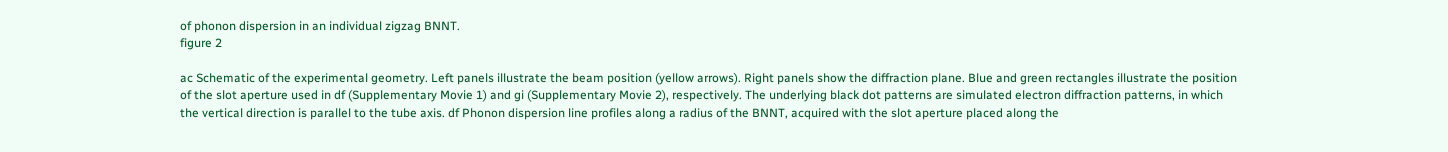of phonon dispersion in an individual zigzag BNNT.
figure 2

ac Schematic of the experimental geometry. Left panels illustrate the beam position (yellow arrows). Right panels show the diffraction plane. Blue and green rectangles illustrate the position of the slot aperture used in df (Supplementary Movie 1) and gi (Supplementary Movie 2), respectively. The underlying black dot patterns are simulated electron diffraction patterns, in which the vertical direction is parallel to the tube axis. df Phonon dispersion line profiles along a radius of the BNNT, acquired with the slot aperture placed along the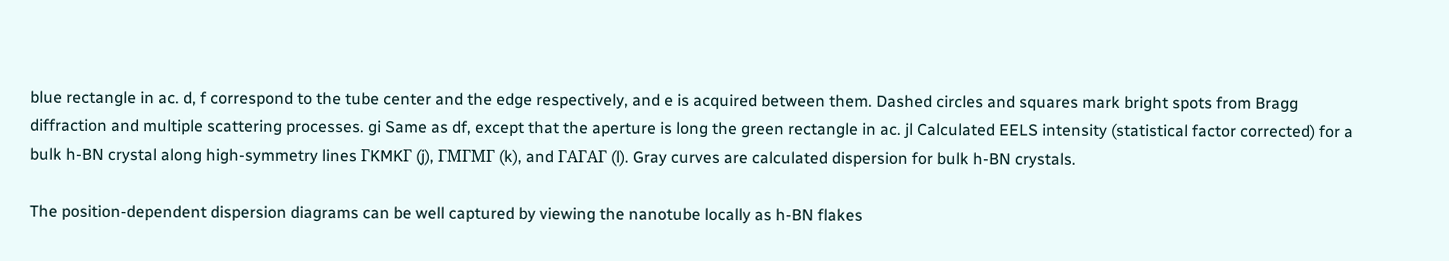blue rectangle in ac. d, f correspond to the tube center and the edge respectively, and e is acquired between them. Dashed circles and squares mark bright spots from Bragg diffraction and multiple scattering processes. gi Same as df, except that the aperture is long the green rectangle in ac. jl Calculated EELS intensity (statistical factor corrected) for a bulk h-BN crystal along high-symmetry lines ΓKMKΓ (j), ΓMΓMΓ (k), and ΓAΓAΓ (l). Gray curves are calculated dispersion for bulk h-BN crystals.

The position-dependent dispersion diagrams can be well captured by viewing the nanotube locally as h-BN flakes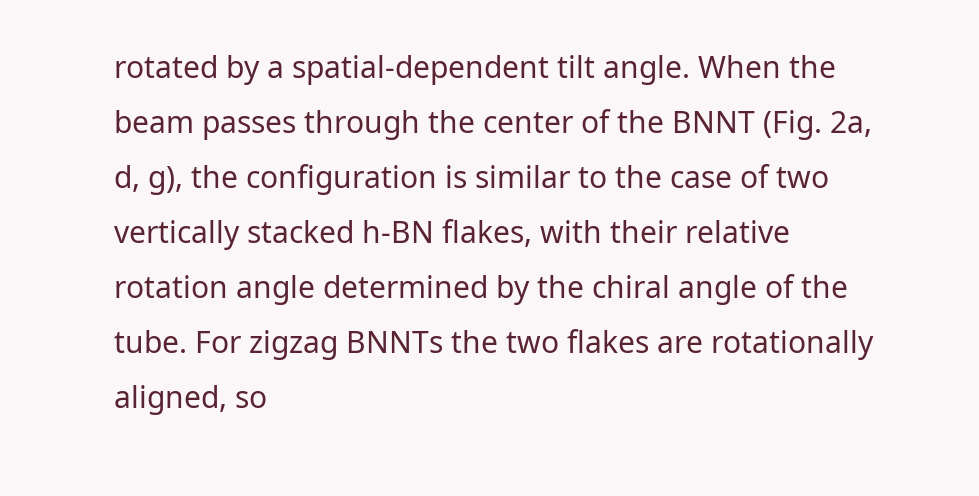rotated by a spatial-dependent tilt angle. When the beam passes through the center of the BNNT (Fig. 2a, d, g), the configuration is similar to the case of two vertically stacked h-BN flakes, with their relative rotation angle determined by the chiral angle of the tube. For zigzag BNNTs the two flakes are rotationally aligned, so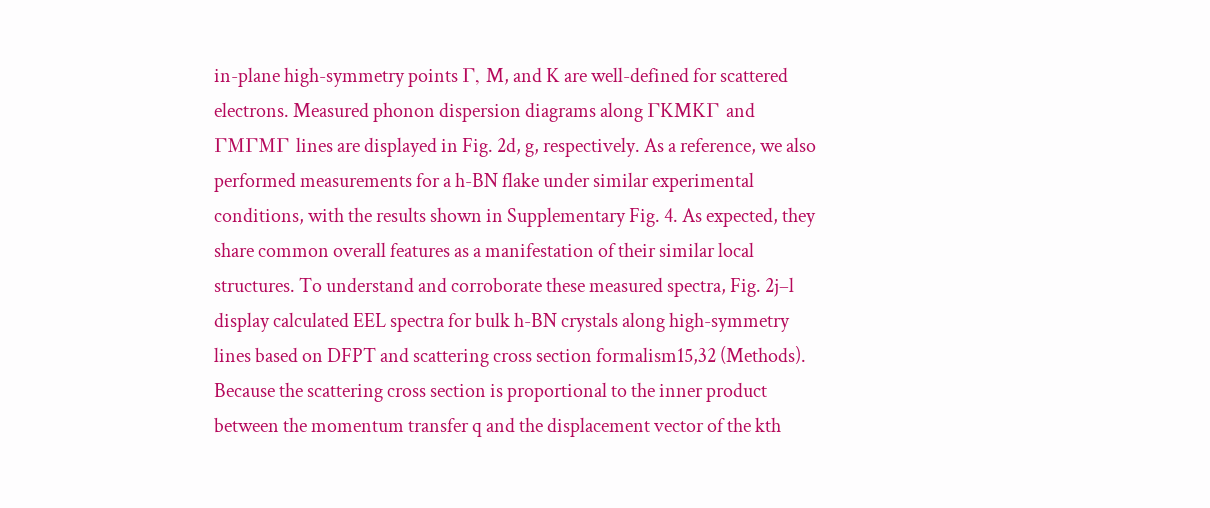in-plane high-symmetry points Γ, M, and K are well-defined for scattered electrons. Measured phonon dispersion diagrams along ΓKMKΓ and ΓMΓMΓ lines are displayed in Fig. 2d, g, respectively. As a reference, we also performed measurements for a h-BN flake under similar experimental conditions, with the results shown in Supplementary Fig. 4. As expected, they share common overall features as a manifestation of their similar local structures. To understand and corroborate these measured spectra, Fig. 2j–l display calculated EEL spectra for bulk h-BN crystals along high-symmetry lines based on DFPT and scattering cross section formalism15,32 (Methods). Because the scattering cross section is proportional to the inner product between the momentum transfer q and the displacement vector of the kth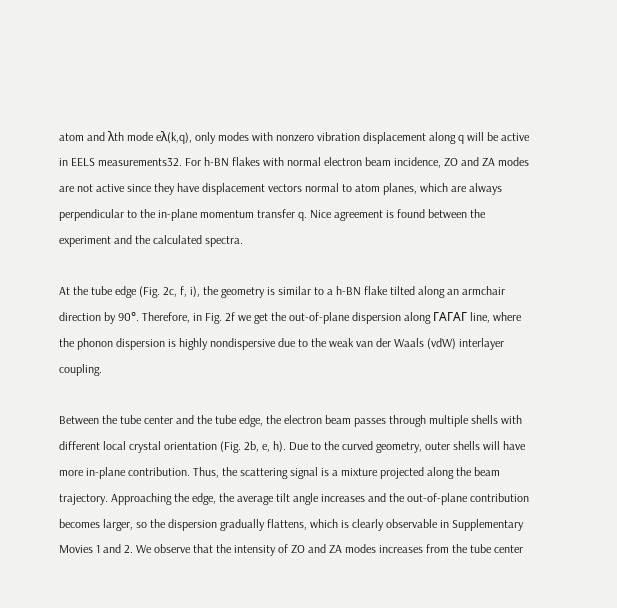atom and λth mode eλ(k,q), only modes with nonzero vibration displacement along q will be active in EELS measurements32. For h-BN flakes with normal electron beam incidence, ZO and ZA modes are not active since they have displacement vectors normal to atom planes, which are always perpendicular to the in-plane momentum transfer q. Nice agreement is found between the experiment and the calculated spectra.

At the tube edge (Fig. 2c, f, i), the geometry is similar to a h-BN flake tilted along an armchair direction by 90°. Therefore, in Fig. 2f we get the out-of-plane dispersion along ΓAΓAΓ line, where the phonon dispersion is highly nondispersive due to the weak van der Waals (vdW) interlayer coupling.

Between the tube center and the tube edge, the electron beam passes through multiple shells with different local crystal orientation (Fig. 2b, e, h). Due to the curved geometry, outer shells will have more in-plane contribution. Thus, the scattering signal is a mixture projected along the beam trajectory. Approaching the edge, the average tilt angle increases and the out-of-plane contribution becomes larger, so the dispersion gradually flattens, which is clearly observable in Supplementary Movies 1 and 2. We observe that the intensity of ZO and ZA modes increases from the tube center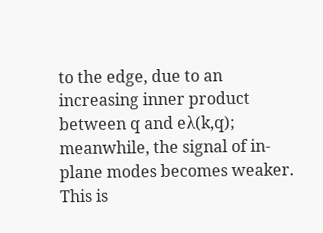to the edge, due to an increasing inner product between q and eλ(k,q); meanwhile, the signal of in-plane modes becomes weaker. This is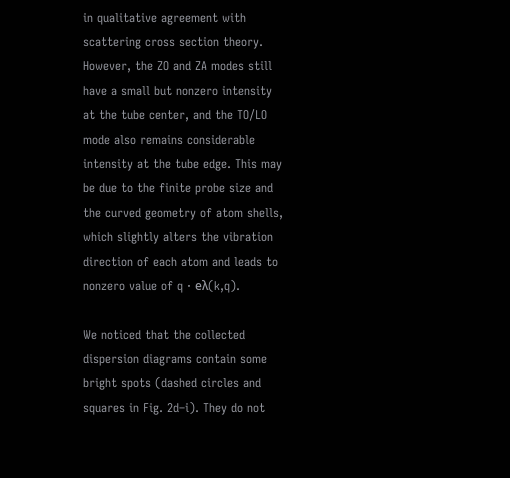in qualitative agreement with scattering cross section theory. However, the ZO and ZA modes still have a small but nonzero intensity at the tube center, and the TO/LO mode also remains considerable intensity at the tube edge. This may be due to the finite probe size and the curved geometry of atom shells, which slightly alters the vibration direction of each atom and leads to nonzero value of q · eλ(k,q).

We noticed that the collected dispersion diagrams contain some bright spots (dashed circles and squares in Fig. 2d–i). They do not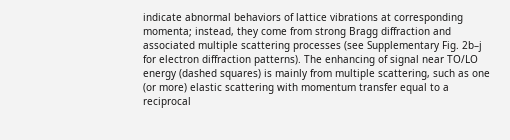indicate abnormal behaviors of lattice vibrations at corresponding momenta; instead, they come from strong Bragg diffraction and associated multiple scattering processes (see Supplementary Fig. 2b–j for electron diffraction patterns). The enhancing of signal near TO/LO energy (dashed squares) is mainly from multiple scattering, such as one (or more) elastic scattering with momentum transfer equal to a reciprocal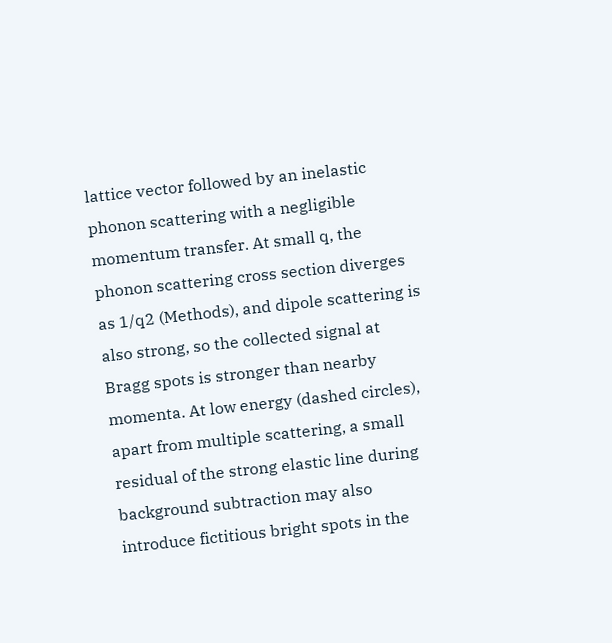lattice vector followed by an inelastic phonon scattering with a negligible momentum transfer. At small q, the phonon scattering cross section diverges as 1/q2 (Methods), and dipole scattering is also strong, so the collected signal at Bragg spots is stronger than nearby momenta. At low energy (dashed circles), apart from multiple scattering, a small residual of the strong elastic line during background subtraction may also introduce fictitious bright spots in the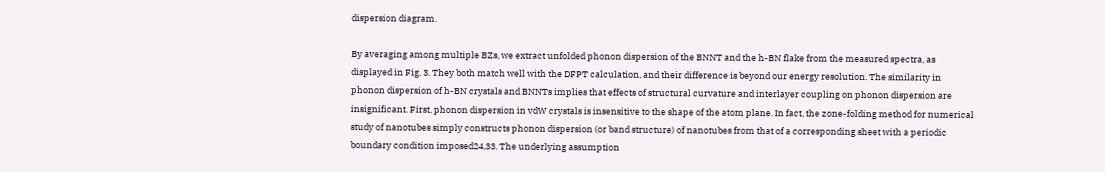dispersion diagram.

By averaging among multiple BZs, we extract unfolded phonon dispersion of the BNNT and the h-BN flake from the measured spectra, as displayed in Fig. 3. They both match well with the DFPT calculation, and their difference is beyond our energy resolution. The similarity in phonon dispersion of h-BN crystals and BNNTs implies that effects of structural curvature and interlayer coupling on phonon dispersion are insignificant. First, phonon dispersion in vdW crystals is insensitive to the shape of the atom plane. In fact, the zone-folding method for numerical study of nanotubes simply constructs phonon dispersion (or band structure) of nanotubes from that of a corresponding sheet with a periodic boundary condition imposed24,33. The underlying assumption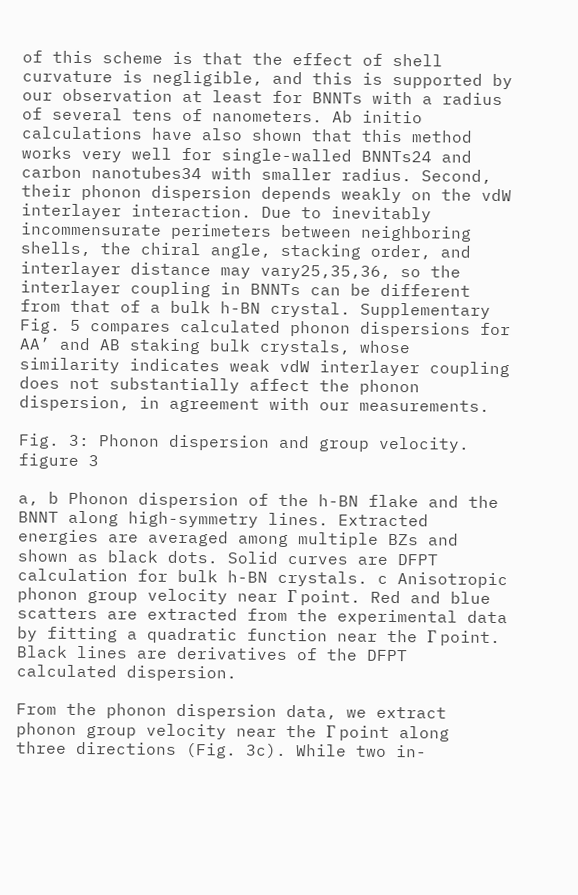of this scheme is that the effect of shell curvature is negligible, and this is supported by our observation at least for BNNTs with a radius of several tens of nanometers. Ab initio calculations have also shown that this method works very well for single-walled BNNTs24 and carbon nanotubes34 with smaller radius. Second, their phonon dispersion depends weakly on the vdW interlayer interaction. Due to inevitably incommensurate perimeters between neighboring shells, the chiral angle, stacking order, and interlayer distance may vary25,35,36, so the interlayer coupling in BNNTs can be different from that of a bulk h-BN crystal. Supplementary Fig. 5 compares calculated phonon dispersions for AA’ and AB staking bulk crystals, whose similarity indicates weak vdW interlayer coupling does not substantially affect the phonon dispersion, in agreement with our measurements.

Fig. 3: Phonon dispersion and group velocity.
figure 3

a, b Phonon dispersion of the h-BN flake and the BNNT along high-symmetry lines. Extracted energies are averaged among multiple BZs and shown as black dots. Solid curves are DFPT calculation for bulk h-BN crystals. c Anisotropic phonon group velocity near Γ point. Red and blue scatters are extracted from the experimental data by fitting a quadratic function near the Γ point. Black lines are derivatives of the DFPT calculated dispersion.

From the phonon dispersion data, we extract phonon group velocity near the Γ point along three directions (Fig. 3c). While two in-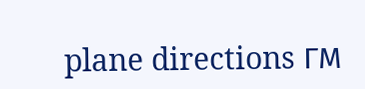plane directions ΓM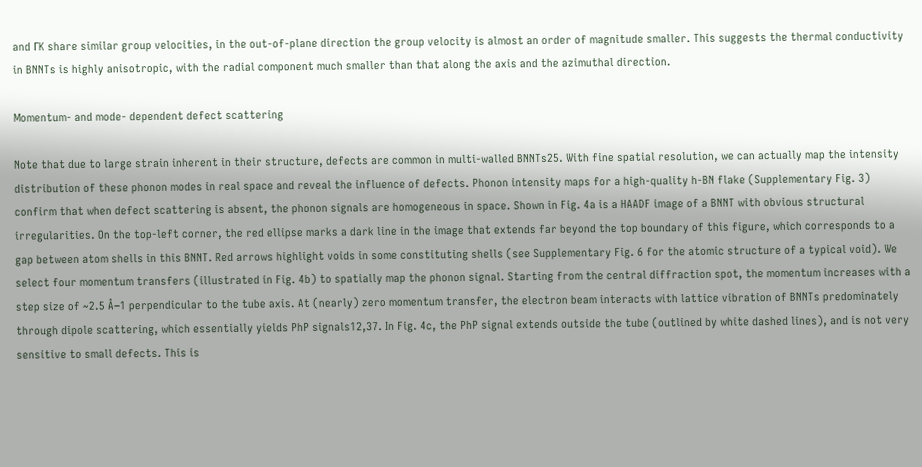and ΓK share similar group velocities, in the out-of-plane direction the group velocity is almost an order of magnitude smaller. This suggests the thermal conductivity in BNNTs is highly anisotropic, with the radial component much smaller than that along the axis and the azimuthal direction.

Momentum- and mode- dependent defect scattering

Note that due to large strain inherent in their structure, defects are common in multi-walled BNNTs25. With fine spatial resolution, we can actually map the intensity distribution of these phonon modes in real space and reveal the influence of defects. Phonon intensity maps for a high-quality h-BN flake (Supplementary Fig. 3) confirm that when defect scattering is absent, the phonon signals are homogeneous in space. Shown in Fig. 4a is a HAADF image of a BNNT with obvious structural irregularities. On the top-left corner, the red ellipse marks a dark line in the image that extends far beyond the top boundary of this figure, which corresponds to a gap between atom shells in this BNNT. Red arrows highlight voids in some constituting shells (see Supplementary Fig. 6 for the atomic structure of a typical void). We select four momentum transfers (illustrated in Fig. 4b) to spatially map the phonon signal. Starting from the central diffraction spot, the momentum increases with a step size of ~2.5 Å−1 perpendicular to the tube axis. At (nearly) zero momentum transfer, the electron beam interacts with lattice vibration of BNNTs predominately through dipole scattering, which essentially yields PhP signals12,37. In Fig. 4c, the PhP signal extends outside the tube (outlined by white dashed lines), and is not very sensitive to small defects. This is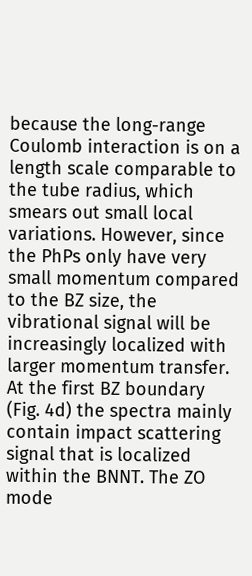because the long-range Coulomb interaction is on a length scale comparable to the tube radius, which smears out small local variations. However, since the PhPs only have very small momentum compared to the BZ size, the vibrational signal will be increasingly localized with larger momentum transfer. At the first BZ boundary (Fig. 4d) the spectra mainly contain impact scattering signal that is localized within the BNNT. The ZO mode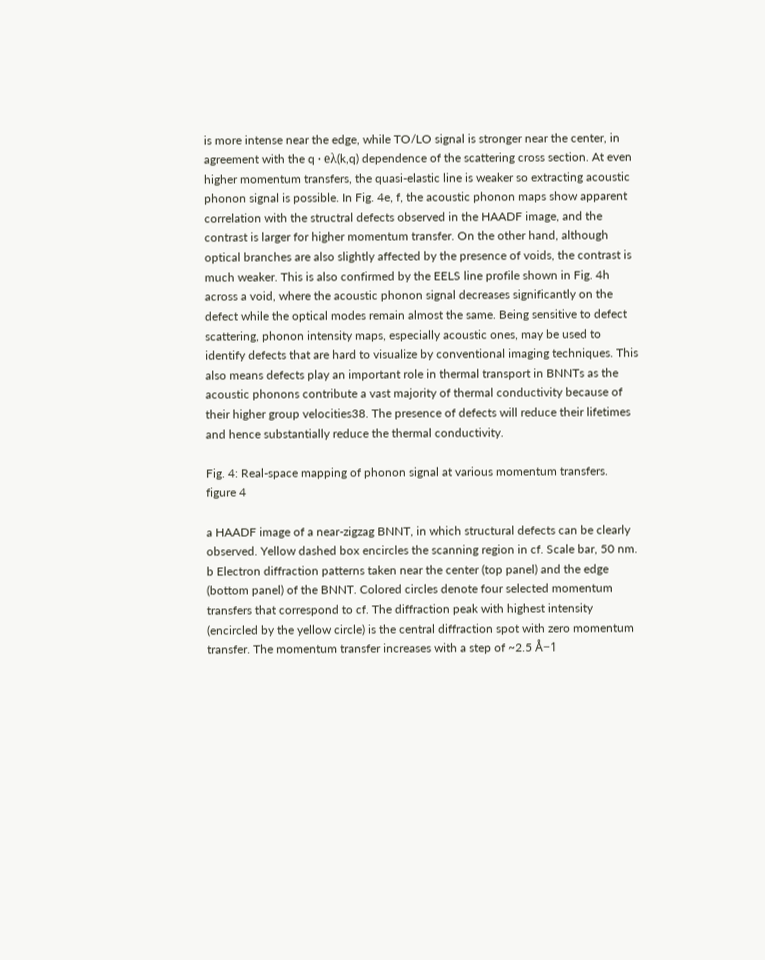is more intense near the edge, while TO/LO signal is stronger near the center, in agreement with the q · eλ(k,q) dependence of the scattering cross section. At even higher momentum transfers, the quasi-elastic line is weaker so extracting acoustic phonon signal is possible. In Fig. 4e, f, the acoustic phonon maps show apparent correlation with the structral defects observed in the HAADF image, and the contrast is larger for higher momentum transfer. On the other hand, although optical branches are also slightly affected by the presence of voids, the contrast is much weaker. This is also confirmed by the EELS line profile shown in Fig. 4h across a void, where the acoustic phonon signal decreases significantly on the defect while the optical modes remain almost the same. Being sensitive to defect scattering, phonon intensity maps, especially acoustic ones, may be used to identify defects that are hard to visualize by conventional imaging techniques. This also means defects play an important role in thermal transport in BNNTs as the acoustic phonons contribute a vast majority of thermal conductivity because of their higher group velocities38. The presence of defects will reduce their lifetimes and hence substantially reduce the thermal conductivity.

Fig. 4: Real-space mapping of phonon signal at various momentum transfers.
figure 4

a HAADF image of a near-zigzag BNNT, in which structural defects can be clearly observed. Yellow dashed box encircles the scanning region in cf. Scale bar, 50 nm. b Electron diffraction patterns taken near the center (top panel) and the edge (bottom panel) of the BNNT. Colored circles denote four selected momentum transfers that correspond to cf. The diffraction peak with highest intensity (encircled by the yellow circle) is the central diffraction spot with zero momentum transfer. The momentum transfer increases with a step of ~2.5 Å−1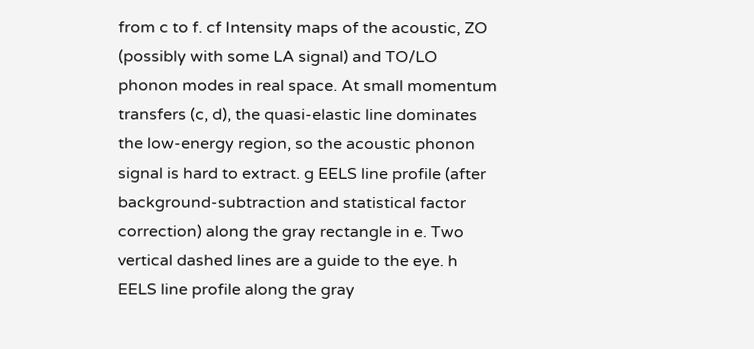from c to f. cf Intensity maps of the acoustic, ZO (possibly with some LA signal) and TO/LO phonon modes in real space. At small momentum transfers (c, d), the quasi-elastic line dominates the low-energy region, so the acoustic phonon signal is hard to extract. g EELS line profile (after background-subtraction and statistical factor correction) along the gray rectangle in e. Two vertical dashed lines are a guide to the eye. h EELS line profile along the gray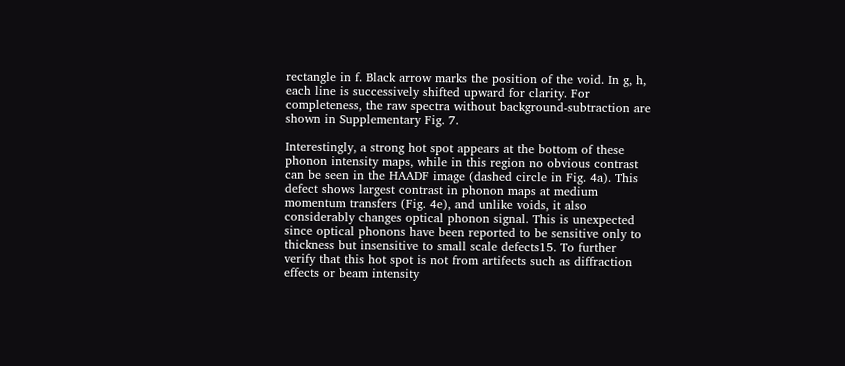rectangle in f. Black arrow marks the position of the void. In g, h, each line is successively shifted upward for clarity. For completeness, the raw spectra without background-subtraction are shown in Supplementary Fig. 7.

Interestingly, a strong hot spot appears at the bottom of these phonon intensity maps, while in this region no obvious contrast can be seen in the HAADF image (dashed circle in Fig. 4a). This defect shows largest contrast in phonon maps at medium momentum transfers (Fig. 4e), and unlike voids, it also considerably changes optical phonon signal. This is unexpected since optical phonons have been reported to be sensitive only to thickness but insensitive to small scale defects15. To further verify that this hot spot is not from artifects such as diffraction effects or beam intensity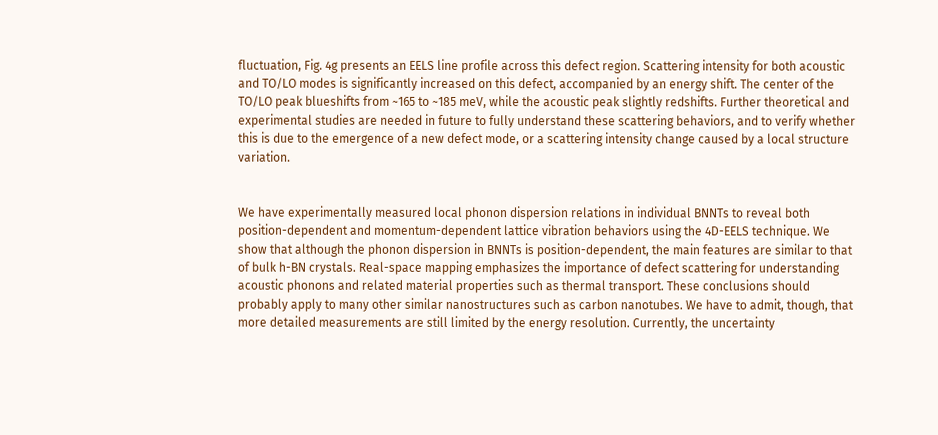fluctuation, Fig. 4g presents an EELS line profile across this defect region. Scattering intensity for both acoustic and TO/LO modes is significantly increased on this defect, accompanied by an energy shift. The center of the TO/LO peak blueshifts from ~165 to ~185 meV, while the acoustic peak slightly redshifts. Further theoretical and experimental studies are needed in future to fully understand these scattering behaviors, and to verify whether this is due to the emergence of a new defect mode, or a scattering intensity change caused by a local structure variation.


We have experimentally measured local phonon dispersion relations in individual BNNTs to reveal both position-dependent and momentum-dependent lattice vibration behaviors using the 4D-EELS technique. We show that although the phonon dispersion in BNNTs is position-dependent, the main features are similar to that of bulk h-BN crystals. Real-space mapping emphasizes the importance of defect scattering for understanding acoustic phonons and related material properties such as thermal transport. These conclusions should probably apply to many other similar nanostructures such as carbon nanotubes. We have to admit, though, that more detailed measurements are still limited by the energy resolution. Currently, the uncertainty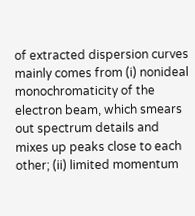of extracted dispersion curves mainly comes from (i) nonideal monochromaticity of the electron beam, which smears out spectrum details and mixes up peaks close to each other; (ii) limited momentum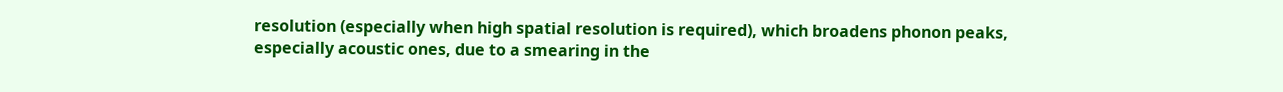resolution (especially when high spatial resolution is required), which broadens phonon peaks, especially acoustic ones, due to a smearing in the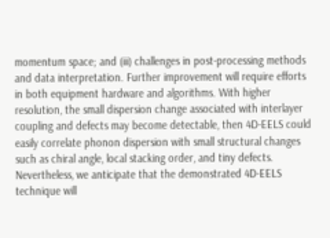momentum space; and (iii) challenges in post-processing methods and data interpretation. Further improvement will require efforts in both equipment hardware and algorithms. With higher resolution, the small dispersion change associated with interlayer coupling and defects may become detectable, then 4D-EELS could easily correlate phonon dispersion with small structural changes such as chiral angle, local stacking order, and tiny defects. Nevertheless, we anticipate that the demonstrated 4D-EELS technique will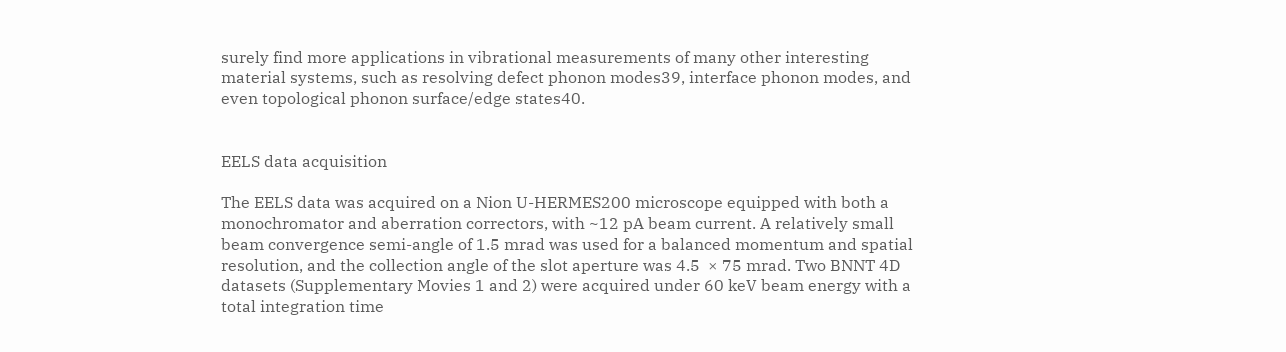surely find more applications in vibrational measurements of many other interesting material systems, such as resolving defect phonon modes39, interface phonon modes, and even topological phonon surface/edge states40.


EELS data acquisition

The EELS data was acquired on a Nion U-HERMES200 microscope equipped with both a monochromator and aberration correctors, with ~12 pA beam current. A relatively small beam convergence semi-angle of 1.5 mrad was used for a balanced momentum and spatial resolution, and the collection angle of the slot aperture was 4.5  × 75 mrad. Two BNNT 4D datasets (Supplementary Movies 1 and 2) were acquired under 60 keV beam energy with a total integration time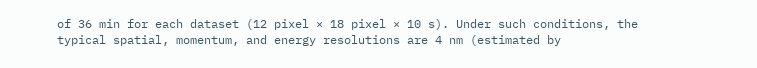of 36 min for each dataset (12 pixel × 18 pixel × 10 s). Under such conditions, the typical spatial, momentum, and energy resolutions are 4 nm (estimated by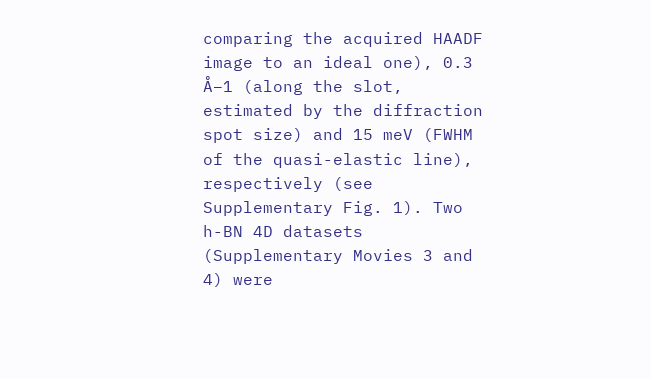comparing the acquired HAADF image to an ideal one), 0.3 Å−1 (along the slot, estimated by the diffraction spot size) and 15 meV (FWHM of the quasi-elastic line), respectively (see Supplementary Fig. 1). Two h-BN 4D datasets (Supplementary Movies 3 and 4) were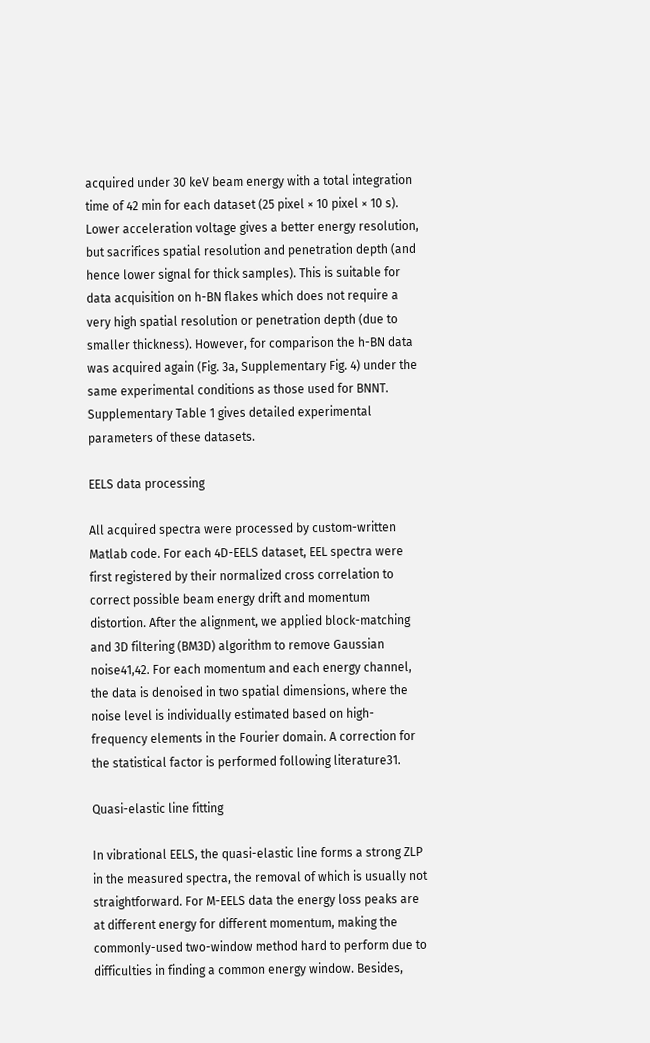acquired under 30 keV beam energy with a total integration time of 42 min for each dataset (25 pixel × 10 pixel × 10 s). Lower acceleration voltage gives a better energy resolution, but sacrifices spatial resolution and penetration depth (and hence lower signal for thick samples). This is suitable for data acquisition on h-BN flakes which does not require a very high spatial resolution or penetration depth (due to smaller thickness). However, for comparison the h-BN data was acquired again (Fig. 3a, Supplementary Fig. 4) under the same experimental conditions as those used for BNNT. Supplementary Table 1 gives detailed experimental parameters of these datasets.

EELS data processing

All acquired spectra were processed by custom-written Matlab code. For each 4D-EELS dataset, EEL spectra were first registered by their normalized cross correlation to correct possible beam energy drift and momentum distortion. After the alignment, we applied block-matching and 3D filtering (BM3D) algorithm to remove Gaussian noise41,42. For each momentum and each energy channel, the data is denoised in two spatial dimensions, where the noise level is individually estimated based on high-frequency elements in the Fourier domain. A correction for the statistical factor is performed following literature31.

Quasi-elastic line fitting

In vibrational EELS, the quasi-elastic line forms a strong ZLP in the measured spectra, the removal of which is usually not straightforward. For M-EELS data the energy loss peaks are at different energy for different momentum, making the commonly-used two-window method hard to perform due to difficulties in finding a common energy window. Besides,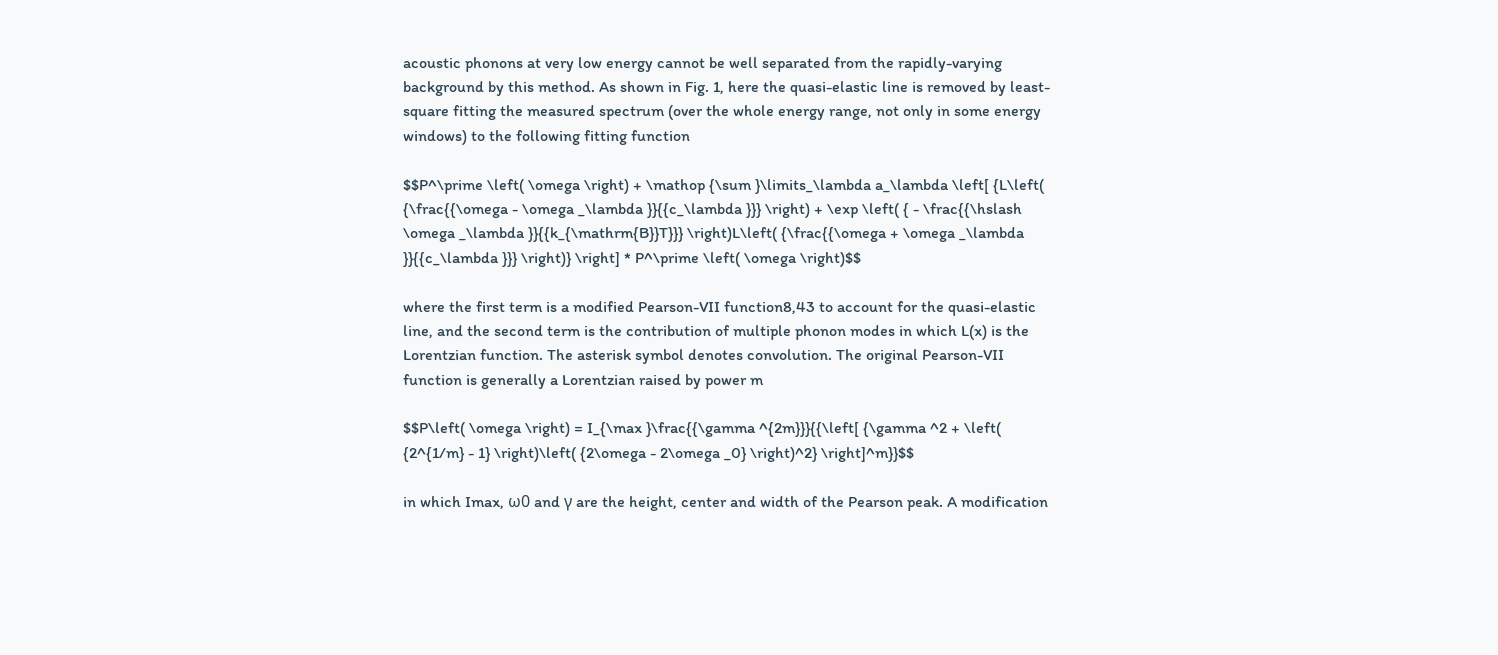acoustic phonons at very low energy cannot be well separated from the rapidly-varying background by this method. As shown in Fig. 1, here the quasi-elastic line is removed by least-square fitting the measured spectrum (over the whole energy range, not only in some energy windows) to the following fitting function

$$P^\prime \left( \omega \right) + \mathop {\sum }\limits_\lambda a_\lambda \left[ {L\left( {\frac{{\omega - \omega _\lambda }}{{c_\lambda }}} \right) + \exp \left( { - \frac{{\hslash \omega _\lambda }}{{k_{\mathrm{B}}T}}} \right)L\left( {\frac{{\omega + \omega _\lambda }}{{c_\lambda }}} \right)} \right] * P^\prime \left( \omega \right)$$

where the first term is a modified Pearson-VII function8,43 to account for the quasi-elastic line, and the second term is the contribution of multiple phonon modes in which L(x) is the Lorentzian function. The asterisk symbol denotes convolution. The original Pearson-VII function is generally a Lorentzian raised by power m

$$P\left( \omega \right) = I_{\max }\frac{{\gamma ^{2m}}}{{\left[ {\gamma ^2 + \left( {2^{1/m} - 1} \right)\left( {2\omega - 2\omega _0} \right)^2} \right]^m}}$$

in which Imax, ω0 and γ are the height, center and width of the Pearson peak. A modification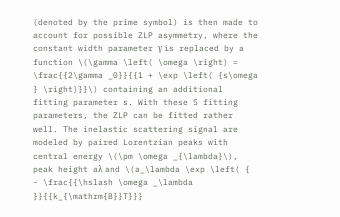(denoted by the prime symbol) is then made to account for possible ZLP asymmetry, where the constant width parameter γ is replaced by a function \(\gamma \left( \omega \right) = \frac{{2\gamma _0}}{{1 + \exp \left( {s\omega } \right)}}\) containing an additional fitting parameter s. With these 5 fitting parameters, the ZLP can be fitted rather well. The inelastic scattering signal are modeled by paired Lorentzian peaks with central energy \(\pm \omega _{\lambda}\), peak height aλ and \(a_\lambda \exp \left( { - \frac{{\hslash \omega _\lambda }}{{k_{\mathrm{B}}T}}}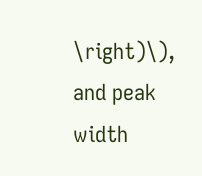\right)\), and peak width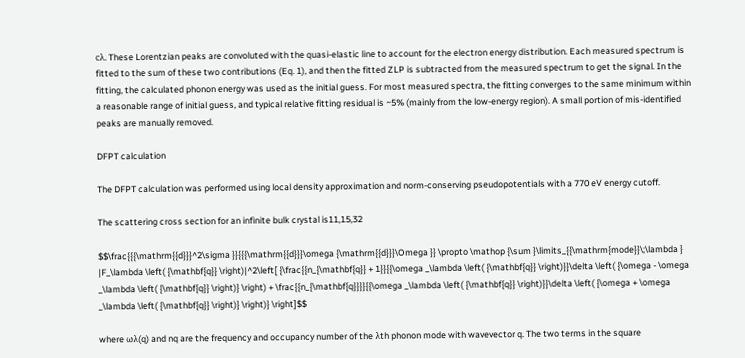cλ. These Lorentzian peaks are convoluted with the quasi-elastic line to account for the electron energy distribution. Each measured spectrum is fitted to the sum of these two contributions (Eq. 1), and then the fitted ZLP is subtracted from the measured spectrum to get the signal. In the fitting, the calculated phonon energy was used as the initial guess. For most measured spectra, the fitting converges to the same minimum within a reasonable range of initial guess, and typical relative fitting residual is ~5% (mainly from the low-energy region). A small portion of mis-identified peaks are manually removed.

DFPT calculation

The DFPT calculation was performed using local density approximation and norm-conserving pseudopotentials with a 770 eV energy cutoff.

The scattering cross section for an infinite bulk crystal is11,15,32

$$\frac{{{\mathrm{{d}}}^2\sigma }}{{{\mathrm{{d}}}\omega {\mathrm{{d}}}\Omega }} \propto \mathop {\sum }\limits_{{\mathrm{mode}}\;\lambda } |F_\lambda \left( {\mathbf{q}} \right)|^2\left[ {\frac{{n_{\mathbf{q}} + 1}}{{\omega _\lambda \left( {\mathbf{q}} \right)}}\delta \left( {\omega - \omega _\lambda \left( {\mathbf{q}} \right)} \right) + \frac{{n_{\mathbf{q}}}}{{\omega _\lambda \left( {\mathbf{q}} \right)}}\delta \left( {\omega + \omega _\lambda \left( {\mathbf{q}} \right)} \right)} \right]$$

where ωλ(q) and nq are the frequency and occupancy number of the λth phonon mode with wavevector q. The two terms in the square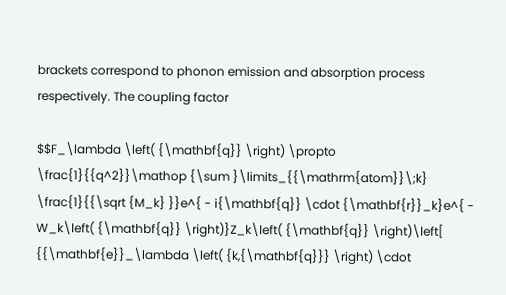brackets correspond to phonon emission and absorption process respectively. The coupling factor

$$F_\lambda \left( {\mathbf{q}} \right) \propto \frac{1}{{q^2}}\mathop {\sum }\limits_{{\mathrm{atom}}\;k} \frac{1}{{\sqrt {M_k} }}e^{ - i{\mathbf{q}} \cdot {\mathbf{r}}_k}e^{ - W_k\left( {\mathbf{q}} \right)}Z_k\left( {\mathbf{q}} \right)\left[ {{\mathbf{e}}_\lambda \left( {k,{\mathbf{q}}} \right) \cdot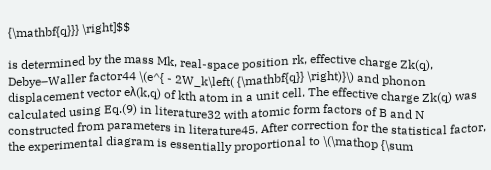{\mathbf{q}}} \right]$$

is determined by the mass Mk, real-space position rk, effective charge Zk(q), Debye–Waller factor44 \(e^{ - 2W_k\left( {\mathbf{q}} \right)}\) and phonon displacement vector eλ(k,q) of kth atom in a unit cell. The effective charge Zk(q) was calculated using Eq.(9) in literature32 with atomic form factors of B and N constructed from parameters in literature45. After correction for the statistical factor, the experimental diagram is essentially proportional to \(\mathop {\sum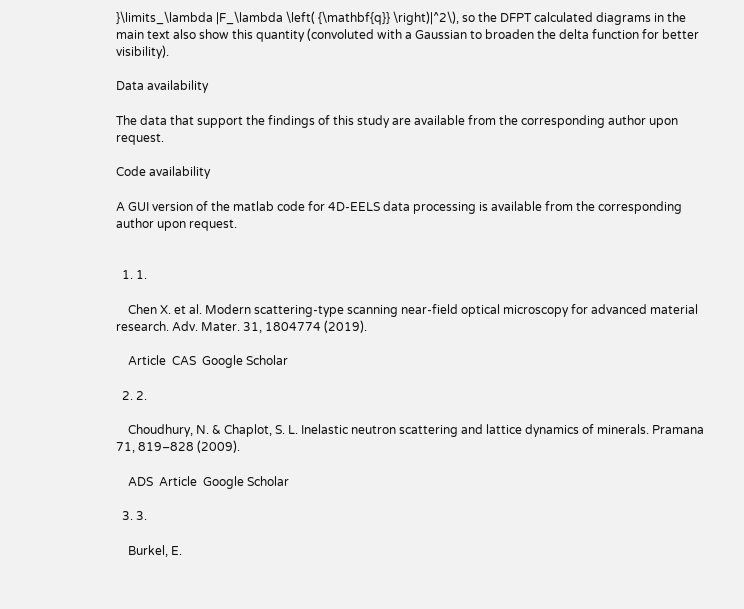}\limits_\lambda |F_\lambda \left( {\mathbf{q}} \right)|^2\), so the DFPT calculated diagrams in the main text also show this quantity (convoluted with a Gaussian to broaden the delta function for better visibility).

Data availability

The data that support the findings of this study are available from the corresponding author upon request.

Code availability

A GUI version of the matlab code for 4D-EELS data processing is available from the corresponding author upon request.


  1. 1.

    Chen X. et al. Modern scattering-type scanning near-field optical microscopy for advanced material research. Adv. Mater. 31, 1804774 (2019).

    Article  CAS  Google Scholar

  2. 2.

    Choudhury, N. & Chaplot, S. L. Inelastic neutron scattering and lattice dynamics of minerals. Pramana 71, 819–828 (2009).

    ADS  Article  Google Scholar

  3. 3.

    Burkel, E.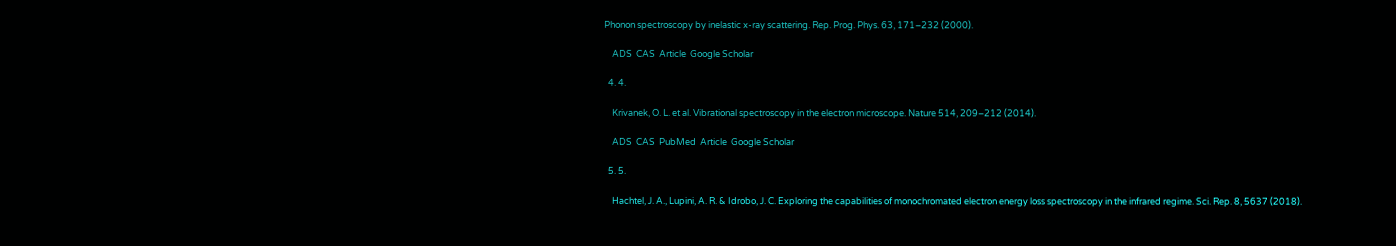Phonon spectroscopy by inelastic x-ray scattering. Rep. Prog. Phys. 63, 171–232 (2000).

    ADS  CAS  Article  Google Scholar

  4. 4.

    Krivanek, O. L. et al. Vibrational spectroscopy in the electron microscope. Nature 514, 209–212 (2014).

    ADS  CAS  PubMed  Article  Google Scholar

  5. 5.

    Hachtel, J. A., Lupini, A. R. & Idrobo, J. C. Exploring the capabilities of monochromated electron energy loss spectroscopy in the infrared regime. Sci. Rep. 8, 5637 (2018).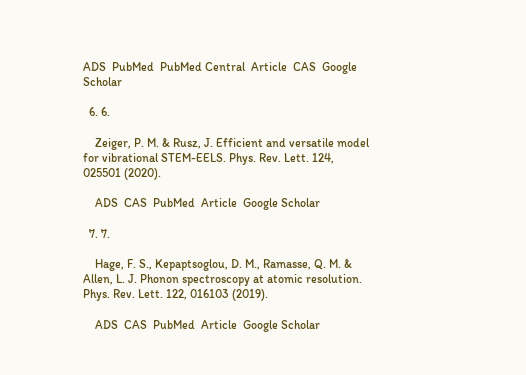ADS  PubMed  PubMed Central  Article  CAS  Google Scholar

  6. 6.

    Zeiger, P. M. & Rusz, J. Efficient and versatile model for vibrational STEM-EELS. Phys. Rev. Lett. 124, 025501 (2020).

    ADS  CAS  PubMed  Article  Google Scholar

  7. 7.

    Hage, F. S., Kepaptsoglou, D. M., Ramasse, Q. M. & Allen, L. J. Phonon spectroscopy at atomic resolution. Phys. Rev. Lett. 122, 016103 (2019).

    ADS  CAS  PubMed  Article  Google Scholar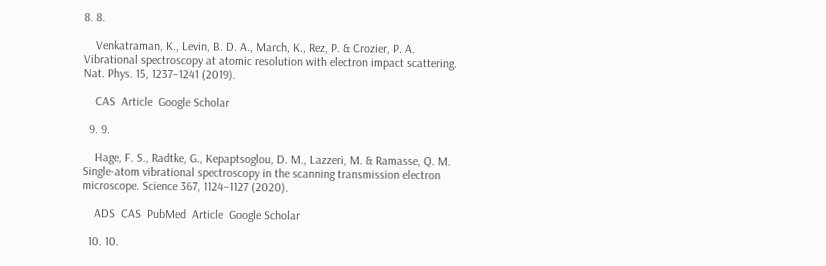8. 8.

    Venkatraman, K., Levin, B. D. A., March, K., Rez, P. & Crozier, P. A. Vibrational spectroscopy at atomic resolution with electron impact scattering. Nat. Phys. 15, 1237–1241 (2019).

    CAS  Article  Google Scholar

  9. 9.

    Hage, F. S., Radtke, G., Kepaptsoglou, D. M., Lazzeri, M. & Ramasse, Q. M. Single-atom vibrational spectroscopy in the scanning transmission electron microscope. Science 367, 1124–1127 (2020).

    ADS  CAS  PubMed  Article  Google Scholar

  10. 10.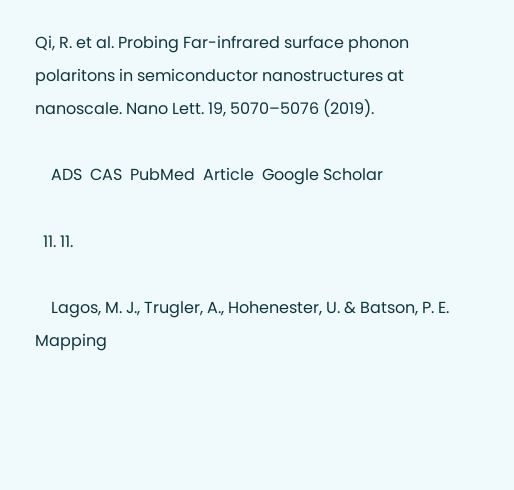Qi, R. et al. Probing Far-infrared surface phonon polaritons in semiconductor nanostructures at nanoscale. Nano Lett. 19, 5070–5076 (2019).

    ADS  CAS  PubMed  Article  Google Scholar

  11. 11.

    Lagos, M. J., Trugler, A., Hohenester, U. & Batson, P. E. Mapping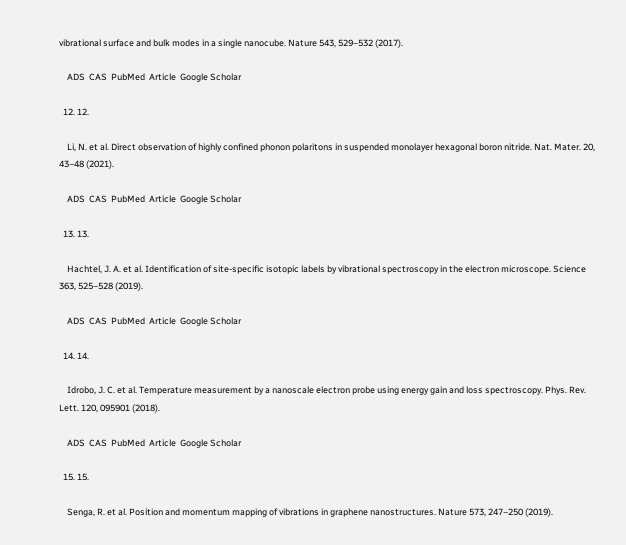vibrational surface and bulk modes in a single nanocube. Nature 543, 529–532 (2017).

    ADS  CAS  PubMed  Article  Google Scholar

  12. 12.

    Li, N. et al. Direct observation of highly confined phonon polaritons in suspended monolayer hexagonal boron nitride. Nat. Mater. 20, 43–48 (2021).

    ADS  CAS  PubMed  Article  Google Scholar

  13. 13.

    Hachtel, J. A. et al. Identification of site-specific isotopic labels by vibrational spectroscopy in the electron microscope. Science 363, 525–528 (2019).

    ADS  CAS  PubMed  Article  Google Scholar

  14. 14.

    Idrobo, J. C. et al. Temperature measurement by a nanoscale electron probe using energy gain and loss spectroscopy. Phys. Rev. Lett. 120, 095901 (2018).

    ADS  CAS  PubMed  Article  Google Scholar

  15. 15.

    Senga, R. et al. Position and momentum mapping of vibrations in graphene nanostructures. Nature 573, 247–250 (2019).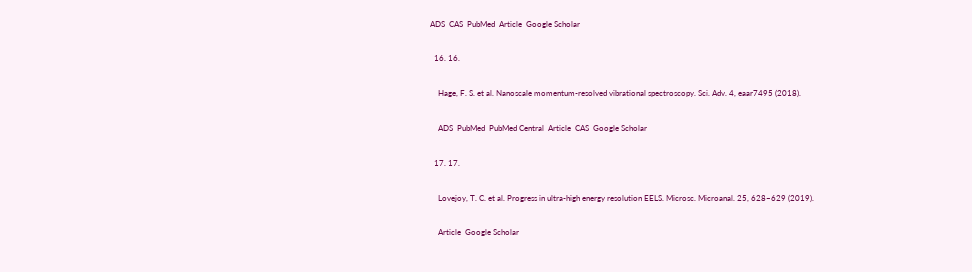ADS  CAS  PubMed  Article  Google Scholar

  16. 16.

    Hage, F. S. et al. Nanoscale momentum-resolved vibrational spectroscopy. Sci. Adv. 4, eaar7495 (2018).

    ADS  PubMed  PubMed Central  Article  CAS  Google Scholar

  17. 17.

    Lovejoy, T. C. et al. Progress in ultra-high energy resolution EELS. Microsc. Microanal. 25, 628–629 (2019).

    Article  Google Scholar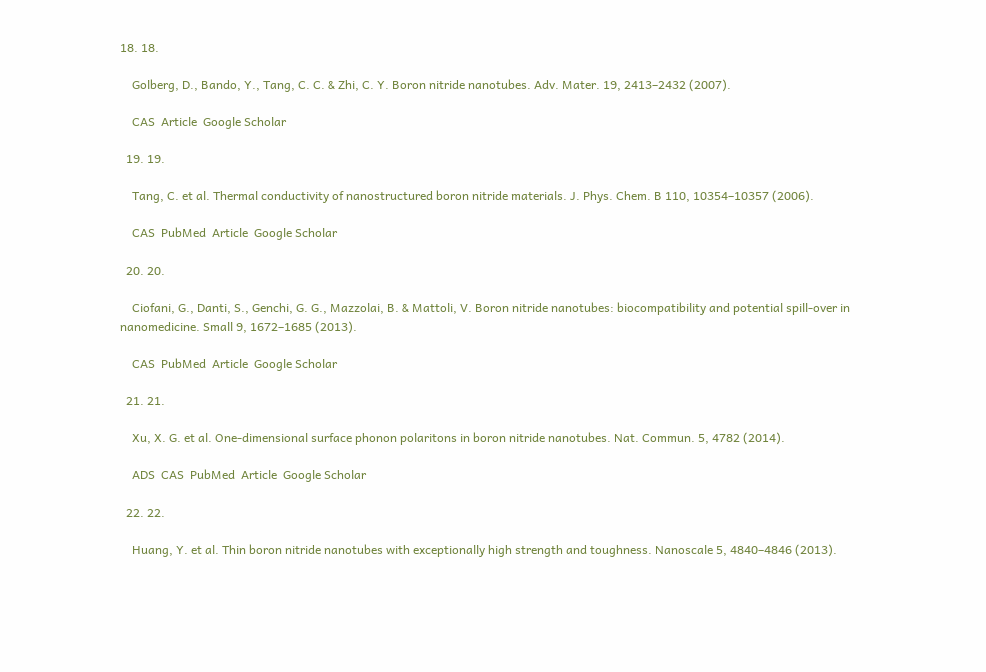18. 18.

    Golberg, D., Bando, Y., Tang, C. C. & Zhi, C. Y. Boron nitride nanotubes. Adv. Mater. 19, 2413–2432 (2007).

    CAS  Article  Google Scholar

  19. 19.

    Tang, C. et al. Thermal conductivity of nanostructured boron nitride materials. J. Phys. Chem. B 110, 10354–10357 (2006).

    CAS  PubMed  Article  Google Scholar

  20. 20.

    Ciofani, G., Danti, S., Genchi, G. G., Mazzolai, B. & Mattoli, V. Boron nitride nanotubes: biocompatibility and potential spill-over in nanomedicine. Small 9, 1672–1685 (2013).

    CAS  PubMed  Article  Google Scholar

  21. 21.

    Xu, X. G. et al. One-dimensional surface phonon polaritons in boron nitride nanotubes. Nat. Commun. 5, 4782 (2014).

    ADS  CAS  PubMed  Article  Google Scholar

  22. 22.

    Huang, Y. et al. Thin boron nitride nanotubes with exceptionally high strength and toughness. Nanoscale 5, 4840–4846 (2013).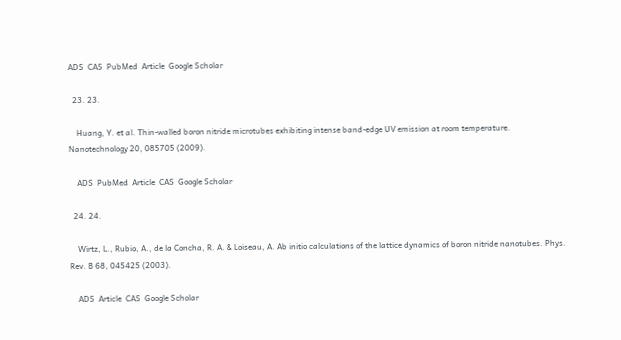ADS  CAS  PubMed  Article  Google Scholar

  23. 23.

    Huang, Y. et al. Thin-walled boron nitride microtubes exhibiting intense band-edge UV emission at room temperature. Nanotechnology 20, 085705 (2009).

    ADS  PubMed  Article  CAS  Google Scholar

  24. 24.

    Wirtz, L., Rubio, A., de la Concha, R. A. & Loiseau, A. Ab initio calculations of the lattice dynamics of boron nitride nanotubes. Phys. Rev. B 68, 045425 (2003).

    ADS  Article  CAS  Google Scholar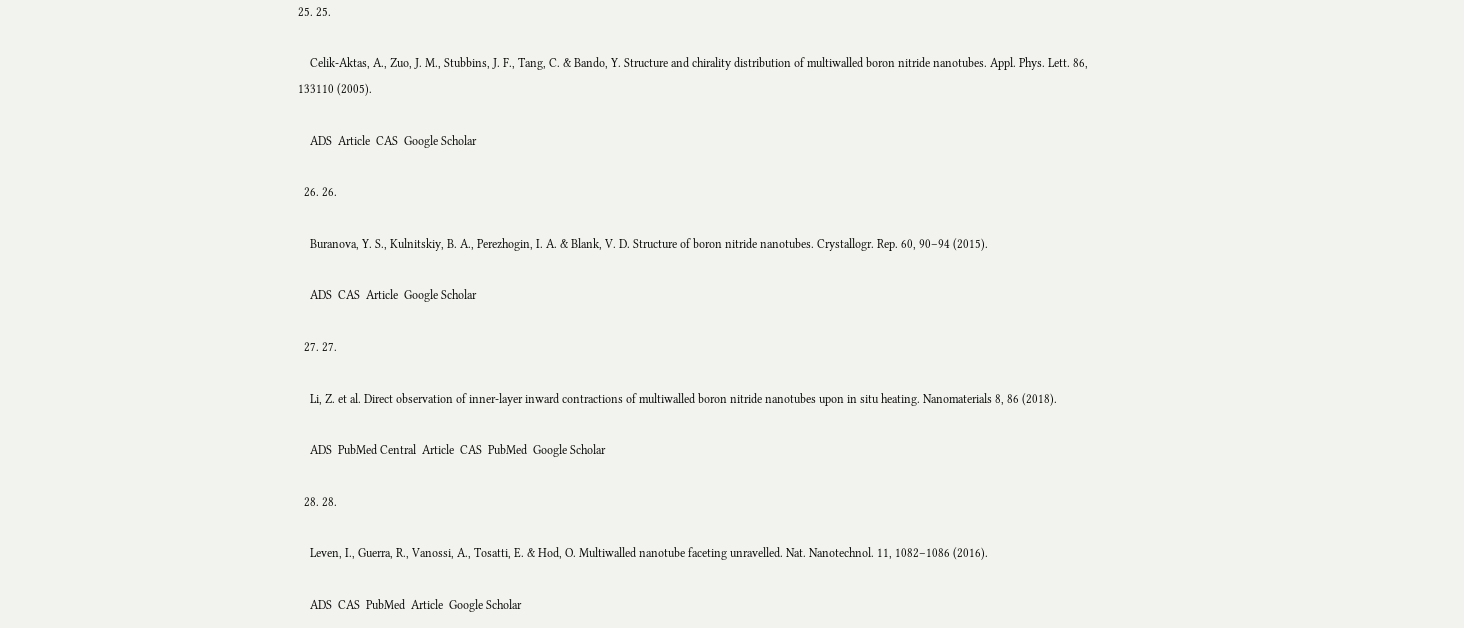25. 25.

    Celik-Aktas, A., Zuo, J. M., Stubbins, J. F., Tang, C. & Bando, Y. Structure and chirality distribution of multiwalled boron nitride nanotubes. Appl. Phys. Lett. 86, 133110 (2005).

    ADS  Article  CAS  Google Scholar

  26. 26.

    Buranova, Y. S., Kulnitskiy, B. A., Perezhogin, I. A. & Blank, V. D. Structure of boron nitride nanotubes. Crystallogr. Rep. 60, 90–94 (2015).

    ADS  CAS  Article  Google Scholar

  27. 27.

    Li, Z. et al. Direct observation of inner-layer inward contractions of multiwalled boron nitride nanotubes upon in situ heating. Nanomaterials 8, 86 (2018).

    ADS  PubMed Central  Article  CAS  PubMed  Google Scholar

  28. 28.

    Leven, I., Guerra, R., Vanossi, A., Tosatti, E. & Hod, O. Multiwalled nanotube faceting unravelled. Nat. Nanotechnol. 11, 1082–1086 (2016).

    ADS  CAS  PubMed  Article  Google Scholar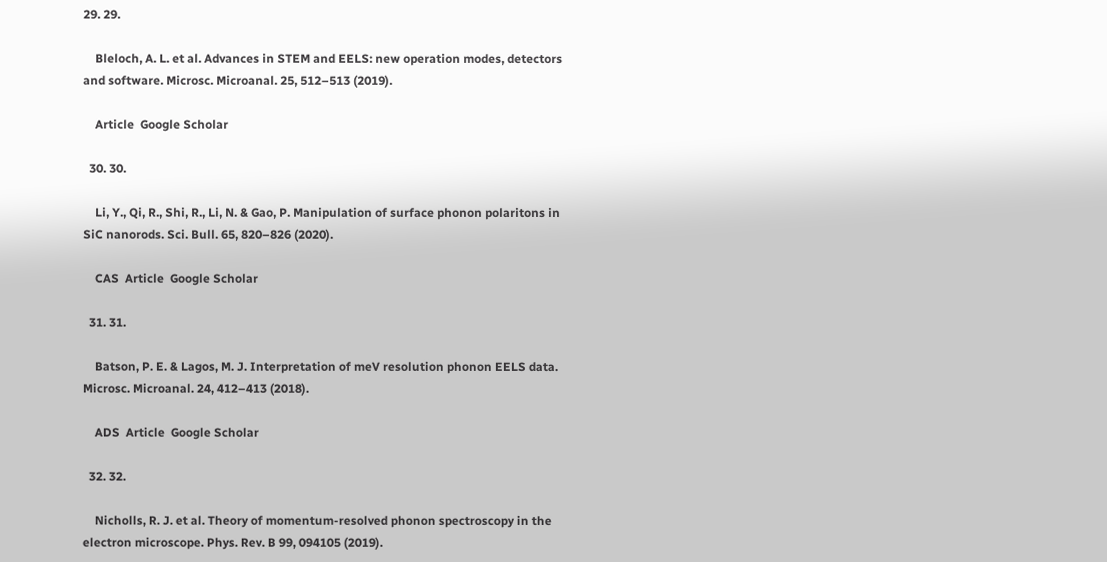29. 29.

    Bleloch, A. L. et al. Advances in STEM and EELS: new operation modes, detectors and software. Microsc. Microanal. 25, 512–513 (2019).

    Article  Google Scholar

  30. 30.

    Li, Y., Qi, R., Shi, R., Li, N. & Gao, P. Manipulation of surface phonon polaritons in SiC nanorods. Sci. Bull. 65, 820–826 (2020).

    CAS  Article  Google Scholar

  31. 31.

    Batson, P. E. & Lagos, M. J. Interpretation of meV resolution phonon EELS data. Microsc. Microanal. 24, 412–413 (2018).

    ADS  Article  Google Scholar

  32. 32.

    Nicholls, R. J. et al. Theory of momentum-resolved phonon spectroscopy in the electron microscope. Phys. Rev. B 99, 094105 (2019).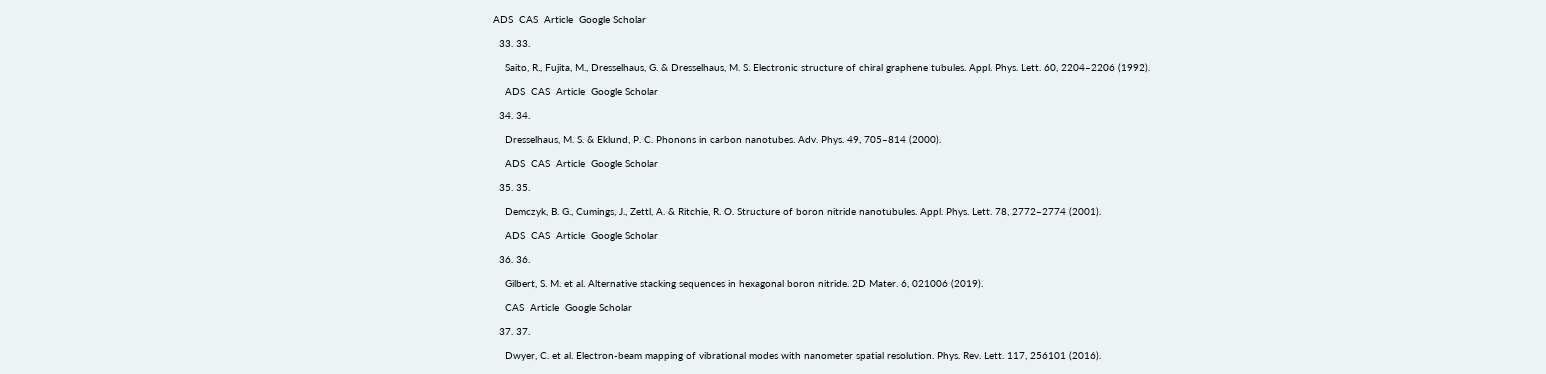ADS  CAS  Article  Google Scholar

  33. 33.

    Saito, R., Fujita, M., Dresselhaus, G. & Dresselhaus, M. S. Electronic structure of chiral graphene tubules. Appl. Phys. Lett. 60, 2204–2206 (1992).

    ADS  CAS  Article  Google Scholar

  34. 34.

    Dresselhaus, M. S. & Eklund, P. C. Phonons in carbon nanotubes. Adv. Phys. 49, 705–814 (2000).

    ADS  CAS  Article  Google Scholar

  35. 35.

    Demczyk, B. G., Cumings, J., Zettl, A. & Ritchie, R. O. Structure of boron nitride nanotubules. Appl. Phys. Lett. 78, 2772–2774 (2001).

    ADS  CAS  Article  Google Scholar

  36. 36.

    Gilbert, S. M. et al. Alternative stacking sequences in hexagonal boron nitride. 2D Mater. 6, 021006 (2019).

    CAS  Article  Google Scholar

  37. 37.

    Dwyer, C. et al. Electron-beam mapping of vibrational modes with nanometer spatial resolution. Phys. Rev. Lett. 117, 256101 (2016).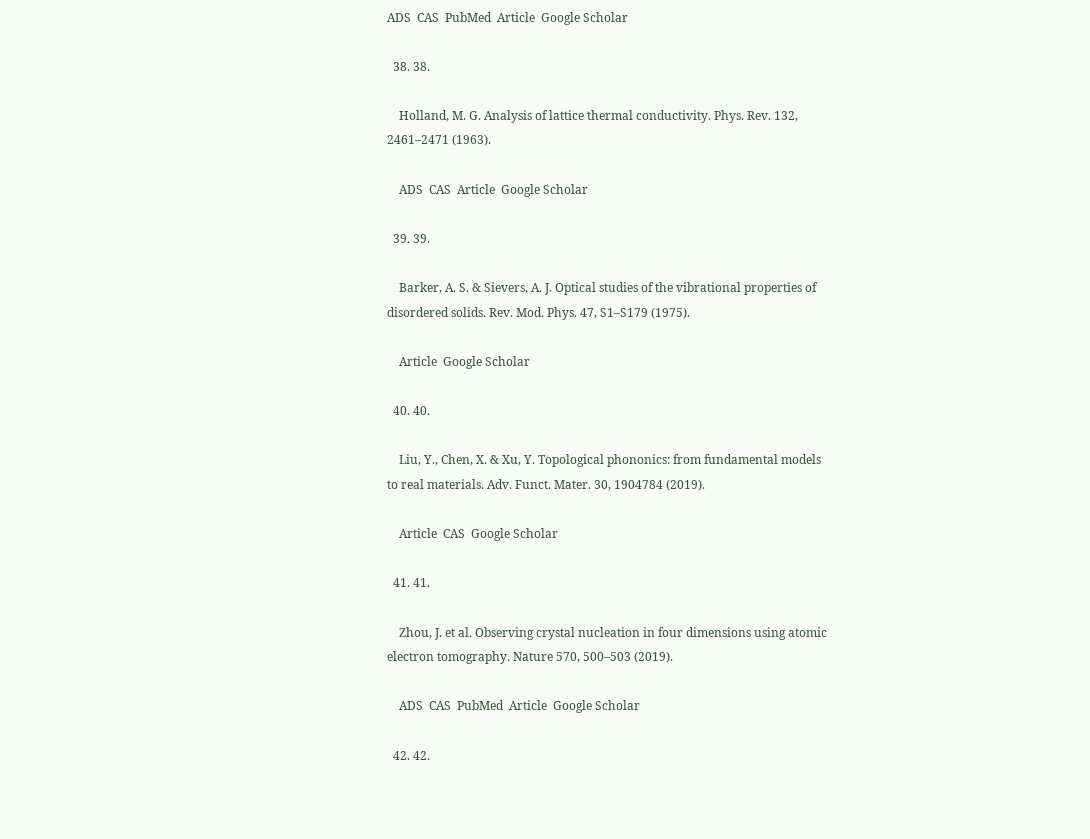ADS  CAS  PubMed  Article  Google Scholar

  38. 38.

    Holland, M. G. Analysis of lattice thermal conductivity. Phys. Rev. 132, 2461–2471 (1963).

    ADS  CAS  Article  Google Scholar

  39. 39.

    Barker, A. S. & Sievers, A. J. Optical studies of the vibrational properties of disordered solids. Rev. Mod. Phys. 47, S1–S179 (1975).

    Article  Google Scholar

  40. 40.

    Liu, Y., Chen, X. & Xu, Y. Topological phononics: from fundamental models to real materials. Adv. Funct. Mater. 30, 1904784 (2019).

    Article  CAS  Google Scholar

  41. 41.

    Zhou, J. et al. Observing crystal nucleation in four dimensions using atomic electron tomography. Nature 570, 500–503 (2019).

    ADS  CAS  PubMed  Article  Google Scholar

  42. 42.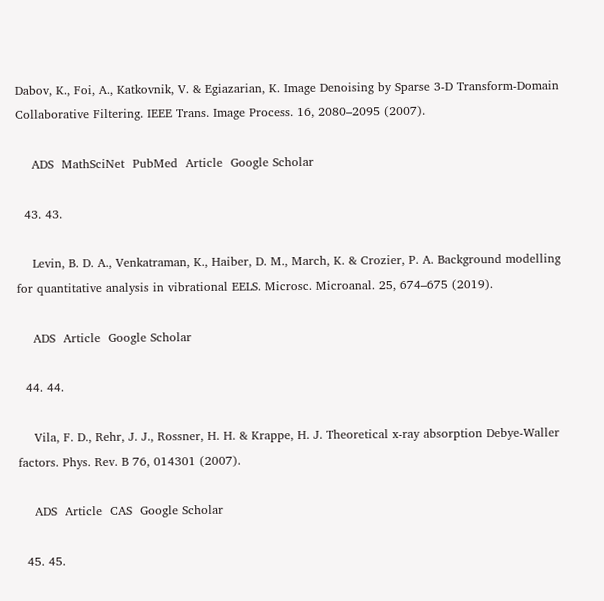Dabov, K., Foi, A., Katkovnik, V. & Egiazarian, K. Image Denoising by Sparse 3-D Transform-Domain Collaborative Filtering. IEEE Trans. Image Process. 16, 2080–2095 (2007).

    ADS  MathSciNet  PubMed  Article  Google Scholar

  43. 43.

    Levin, B. D. A., Venkatraman, K., Haiber, D. M., March, K. & Crozier, P. A. Background modelling for quantitative analysis in vibrational EELS. Microsc. Microanal. 25, 674–675 (2019).

    ADS  Article  Google Scholar

  44. 44.

    Vila, F. D., Rehr, J. J., Rossner, H. H. & Krappe, H. J. Theoretical x-ray absorption Debye-Waller factors. Phys. Rev. B 76, 014301 (2007).

    ADS  Article  CAS  Google Scholar

  45. 45.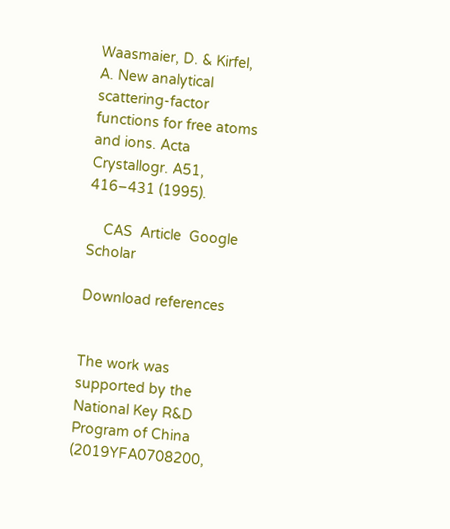Waasmaier, D. & Kirfel, A. New analytical scattering-factor functions for free atoms and ions. Acta Crystallogr. A51, 416–431 (1995).

    CAS  Article  Google Scholar

Download references


The work was supported by the National Key R&D Program of China (2019YFA0708200,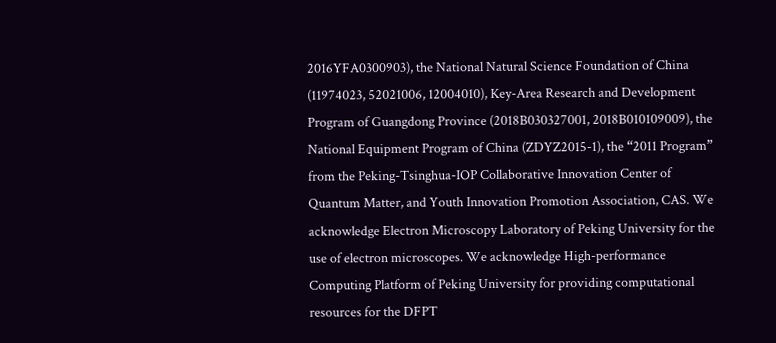2016YFA0300903), the National Natural Science Foundation of China (11974023, 52021006, 12004010), Key-Area Research and Development Program of Guangdong Province (2018B030327001, 2018B010109009), the National Equipment Program of China (ZDYZ2015-1), the “2011 Program” from the Peking-Tsinghua-IOP Collaborative Innovation Center of Quantum Matter, and Youth Innovation Promotion Association, CAS. We acknowledge Electron Microscopy Laboratory of Peking University for the use of electron microscopes. We acknowledge High-performance Computing Platform of Peking University for providing computational resources for the DFPT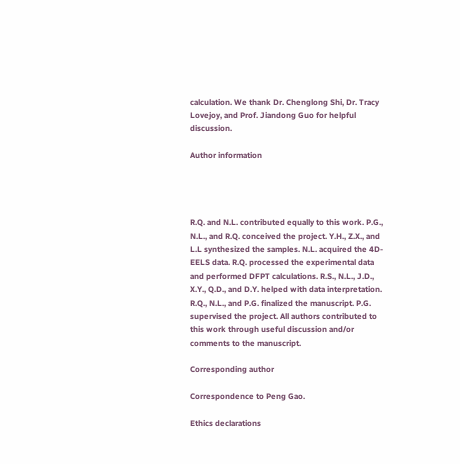calculation. We thank Dr. Chenglong Shi, Dr. Tracy Lovejoy, and Prof. Jiandong Guo for helpful discussion.

Author information




R.Q. and N.L. contributed equally to this work. P.G., N.L., and R.Q. conceived the project. Y.H., Z.X., and L.L synthesized the samples. N.L. acquired the 4D-EELS data. R.Q. processed the experimental data and performed DFPT calculations. R.S., N.L., J.D., X.Y., Q.D., and D.Y. helped with data interpretation. R.Q., N.L., and P.G. finalized the manuscript. P.G. supervised the project. All authors contributed to this work through useful discussion and/or comments to the manuscript.

Corresponding author

Correspondence to Peng Gao.

Ethics declarations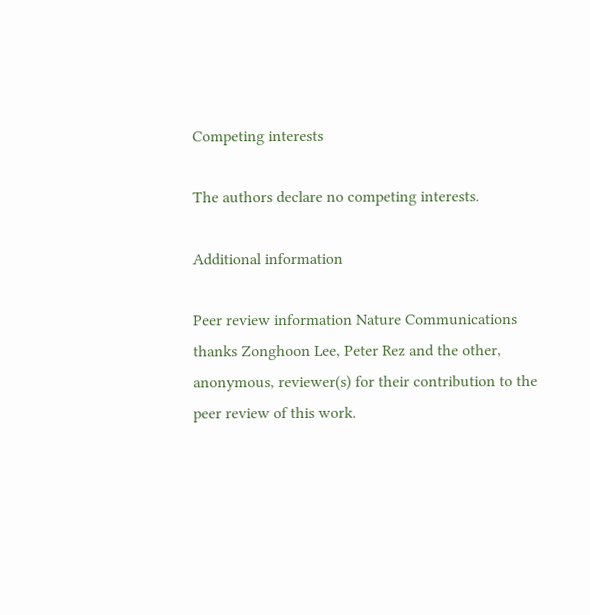Competing interests

The authors declare no competing interests.

Additional information

Peer review information Nature Communications thanks Zonghoon Lee, Peter Rez and the other, anonymous, reviewer(s) for their contribution to the peer review of this work.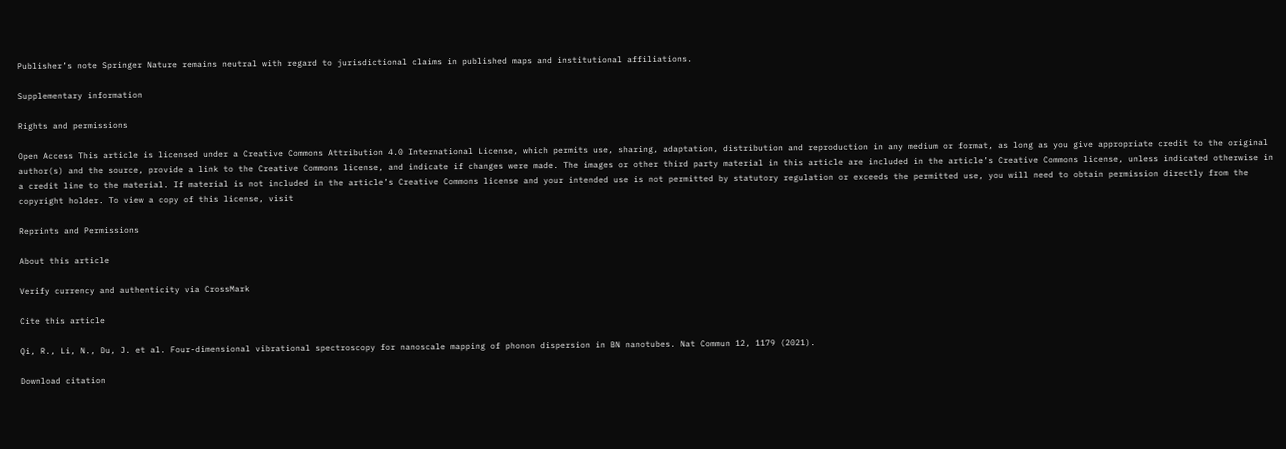Publisher’s note Springer Nature remains neutral with regard to jurisdictional claims in published maps and institutional affiliations.

Supplementary information

Rights and permissions

Open Access This article is licensed under a Creative Commons Attribution 4.0 International License, which permits use, sharing, adaptation, distribution and reproduction in any medium or format, as long as you give appropriate credit to the original author(s) and the source, provide a link to the Creative Commons license, and indicate if changes were made. The images or other third party material in this article are included in the article’s Creative Commons license, unless indicated otherwise in a credit line to the material. If material is not included in the article’s Creative Commons license and your intended use is not permitted by statutory regulation or exceeds the permitted use, you will need to obtain permission directly from the copyright holder. To view a copy of this license, visit

Reprints and Permissions

About this article

Verify currency and authenticity via CrossMark

Cite this article

Qi, R., Li, N., Du, J. et al. Four-dimensional vibrational spectroscopy for nanoscale mapping of phonon dispersion in BN nanotubes. Nat Commun 12, 1179 (2021).

Download citation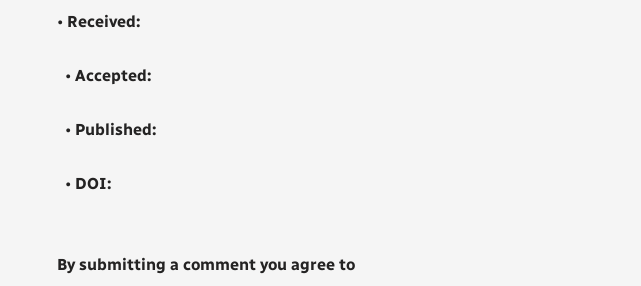• Received:

  • Accepted:

  • Published:

  • DOI:


By submitting a comment you agree to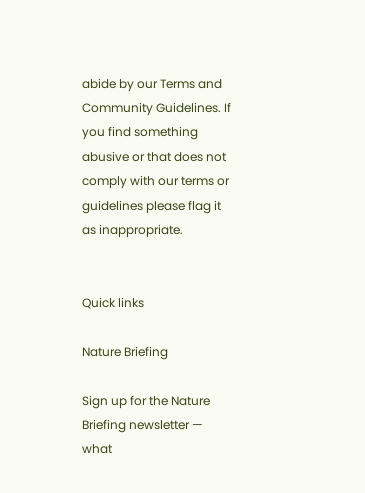abide by our Terms and Community Guidelines. If you find something abusive or that does not comply with our terms or guidelines please flag it as inappropriate.


Quick links

Nature Briefing

Sign up for the Nature Briefing newsletter — what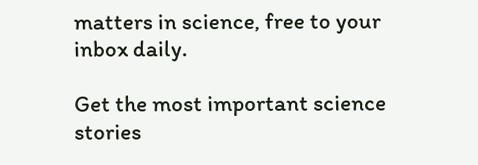matters in science, free to your inbox daily.

Get the most important science stories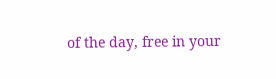of the day, free in your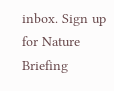inbox. Sign up for Nature Briefing